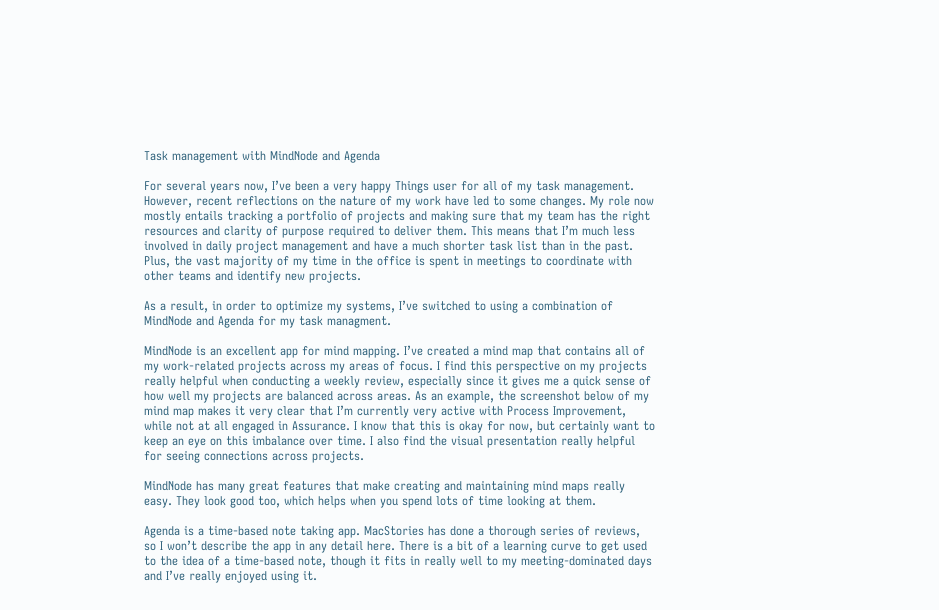Task management with MindNode and Agenda

For several years now, I’ve been a very happy Things user for all of my task management. However, recent reflections on the nature of my work have led to some changes. My role now mostly entails tracking a portfolio of projects and making sure that my team has the right resources and clarity of purpose required to deliver them. This means that I’m much less involved in daily project management and have a much shorter task list than in the past. Plus, the vast majority of my time in the office is spent in meetings to coordinate with other teams and identify new projects.

As a result, in order to optimize my systems, I’ve switched to using a combination of MindNode and Agenda for my task managment.

MindNode is an excellent app for mind mapping. I’ve created a mind map that contains all of my work-related projects across my areas of focus. I find this perspective on my projects really helpful when conducting a weekly review, especially since it gives me a quick sense of how well my projects are balanced across areas. As an example, the screenshot below of my mind map makes it very clear that I’m currently very active with Process Improvement, while not at all engaged in Assurance. I know that this is okay for now, but certainly want to keep an eye on this imbalance over time. I also find the visual presentation really helpful for seeing connections across projects.

MindNode has many great features that make creating and maintaining mind maps really easy. They look good too, which helps when you spend lots of time looking at them.

Agenda is a time-based note taking app. MacStories has done a thorough series of reviews, so I won’t describe the app in any detail here. There is a bit of a learning curve to get used to the idea of a time-based note, though it fits in really well to my meeting-dominated days and I’ve really enjoyed using it.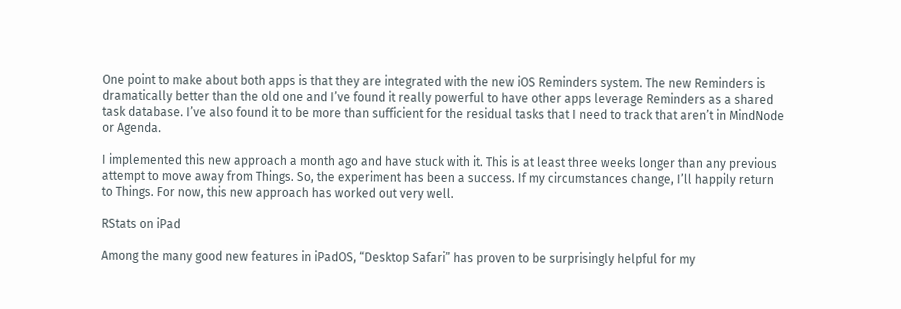One point to make about both apps is that they are integrated with the new iOS Reminders system. The new Reminders is dramatically better than the old one and I’ve found it really powerful to have other apps leverage Reminders as a shared task database. I’ve also found it to be more than sufficient for the residual tasks that I need to track that aren’t in MindNode or Agenda.

I implemented this new approach a month ago and have stuck with it. This is at least three weeks longer than any previous attempt to move away from Things. So, the experiment has been a success. If my circumstances change, I’ll happily return to Things. For now, this new approach has worked out very well.

RStats on iPad

Among the many good new features in iPadOS, “Desktop Safari” has proven to be surprisingly helpful for my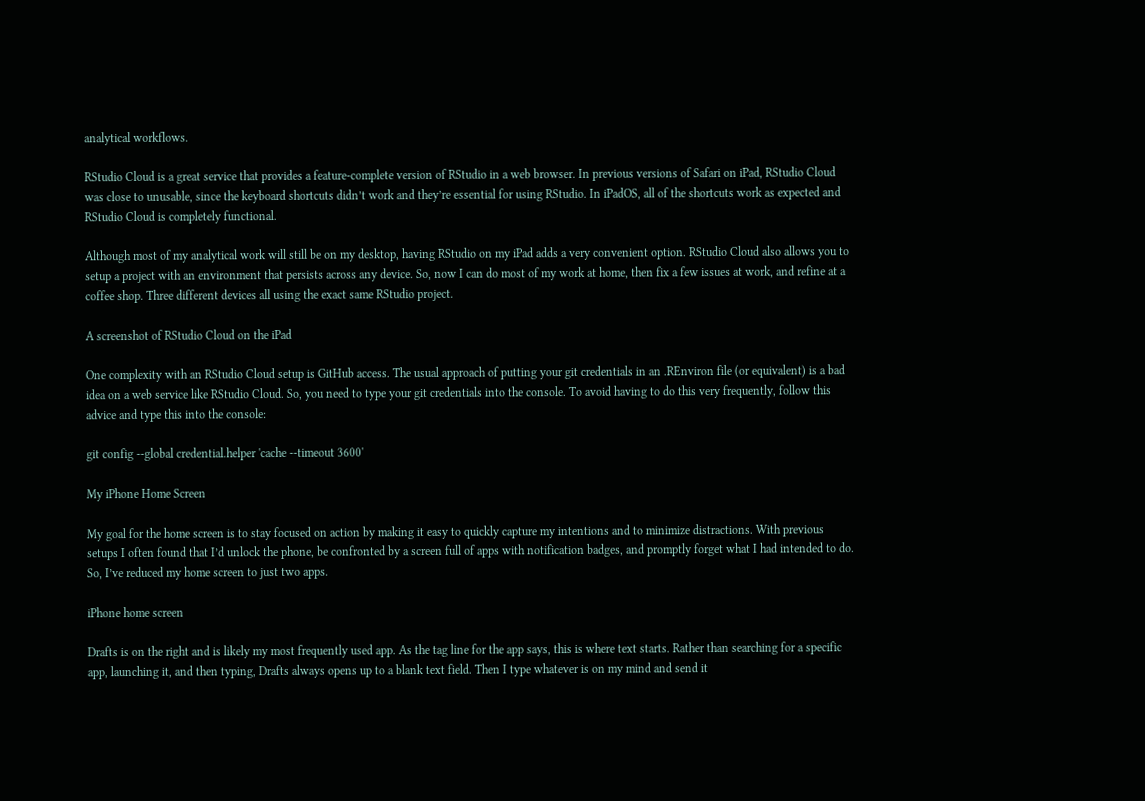analytical workflows.

RStudio Cloud is a great service that provides a feature-complete version of RStudio in a web browser. In previous versions of Safari on iPad, RStudio Cloud was close to unusable, since the keyboard shortcuts didn’t work and they’re essential for using RStudio. In iPadOS, all of the shortcuts work as expected and RStudio Cloud is completely functional.

Although most of my analytical work will still be on my desktop, having RStudio on my iPad adds a very convenient option. RStudio Cloud also allows you to setup a project with an environment that persists across any device. So, now I can do most of my work at home, then fix a few issues at work, and refine at a coffee shop. Three different devices all using the exact same RStudio project.

A screenshot of RStudio Cloud on the iPad

One complexity with an RStudio Cloud setup is GitHub access. The usual approach of putting your git credentials in an .REnviron file (or equivalent) is a bad idea on a web service like RStudio Cloud. So, you need to type your git credentials into the console. To avoid having to do this very frequently, follow this advice and type this into the console:

git config --global credential.helper 'cache --timeout 3600'

My iPhone Home Screen

My goal for the home screen is to stay focused on action by making it easy to quickly capture my intentions and to minimize distractions. With previous setups I often found that I’d unlock the phone, be confronted by a screen full of apps with notification badges, and promptly forget what I had intended to do. So, I’ve reduced my home screen to just two apps.

iPhone home screen

Drafts is on the right and is likely my most frequently used app. As the tag line for the app says, this is where text starts. Rather than searching for a specific app, launching it, and then typing, Drafts always opens up to a blank text field. Then I type whatever is on my mind and send it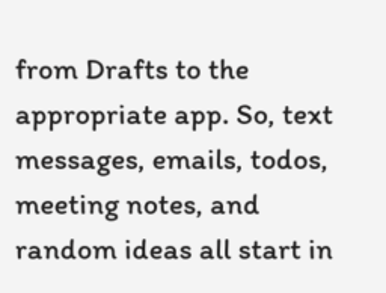from Drafts to the appropriate app. So, text messages, emails, todos, meeting notes, and random ideas all start in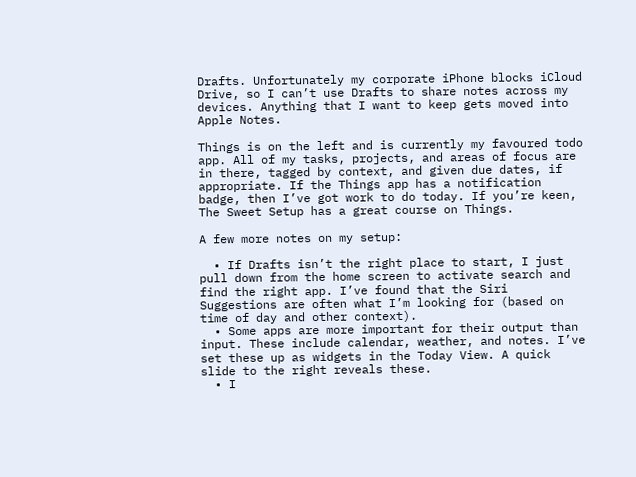Drafts. Unfortunately my corporate iPhone blocks iCloud Drive, so I can’t use Drafts to share notes across my devices. Anything that I want to keep gets moved into Apple Notes.

Things is on the left and is currently my favoured todo app. All of my tasks, projects, and areas of focus are in there, tagged by context, and given due dates, if appropriate. If the Things app has a notification badge, then I’ve got work to do today. If you’re keen, The Sweet Setup has a great course on Things.

A few more notes on my setup:

  • If Drafts isn’t the right place to start, I just pull down from the home screen to activate search and find the right app. I’ve found that the Siri Suggestions are often what I’m looking for (based on time of day and other context).
  • Some apps are more important for their output than input. These include calendar, weather, and notes. I’ve set these up as widgets in the Today View. A quick slide to the right reveals these.
  • I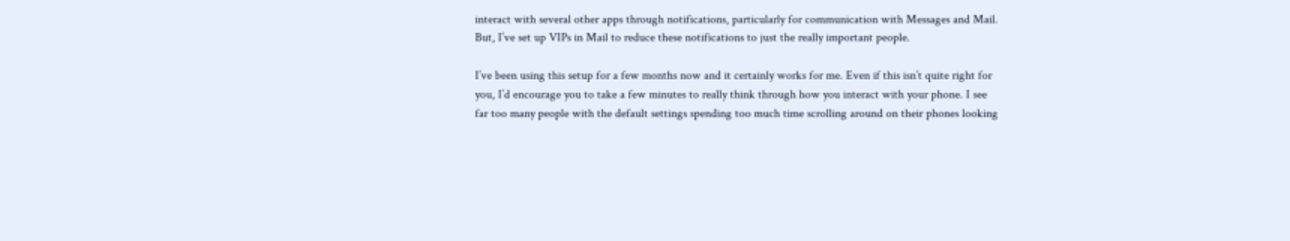interact with several other apps through notifications, particularly for communication with Messages and Mail. But, I’ve set up VIPs in Mail to reduce these notifications to just the really important people.

I’ve been using this setup for a few months now and it certainly works for me. Even if this isn’t quite right for you, I’d encourage you to take a few minutes to really think through how you interact with your phone. I see far too many people with the default settings spending too much time scrolling around on their phones looking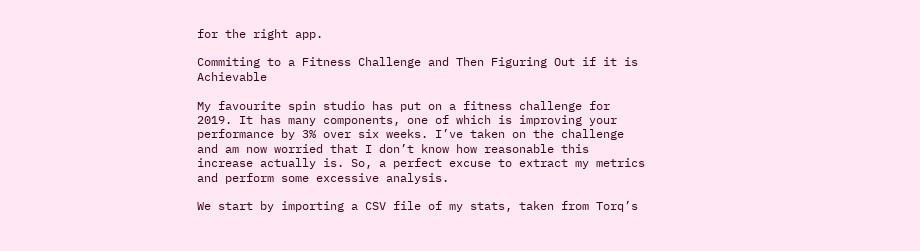for the right app.

Commiting to a Fitness Challenge and Then Figuring Out if it is Achievable

My favourite spin studio has put on a fitness challenge for 2019. It has many components, one of which is improving your performance by 3% over six weeks. I’ve taken on the challenge and am now worried that I don’t know how reasonable this increase actually is. So, a perfect excuse to extract my metrics and perform some excessive analysis.

We start by importing a CSV file of my stats, taken from Torq’s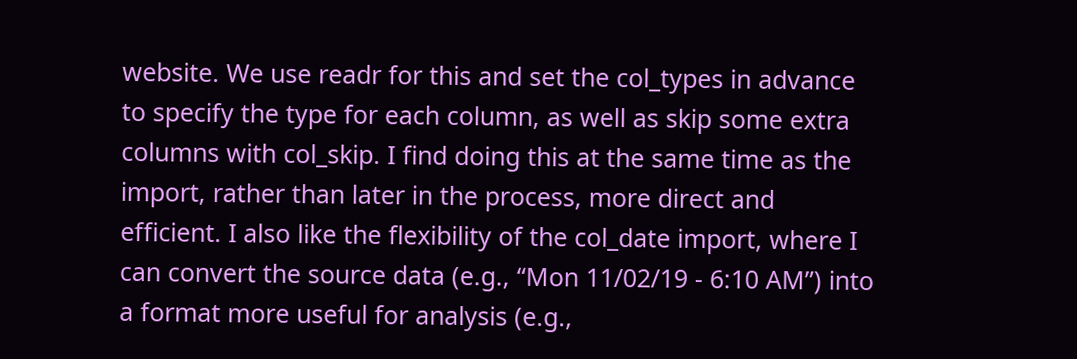website. We use readr for this and set the col_types in advance to specify the type for each column, as well as skip some extra columns with col_skip. I find doing this at the same time as the import, rather than later in the process, more direct and efficient. I also like the flexibility of the col_date import, where I can convert the source data (e.g., “Mon 11/02/19 - 6:10 AM”) into a format more useful for analysis (e.g.,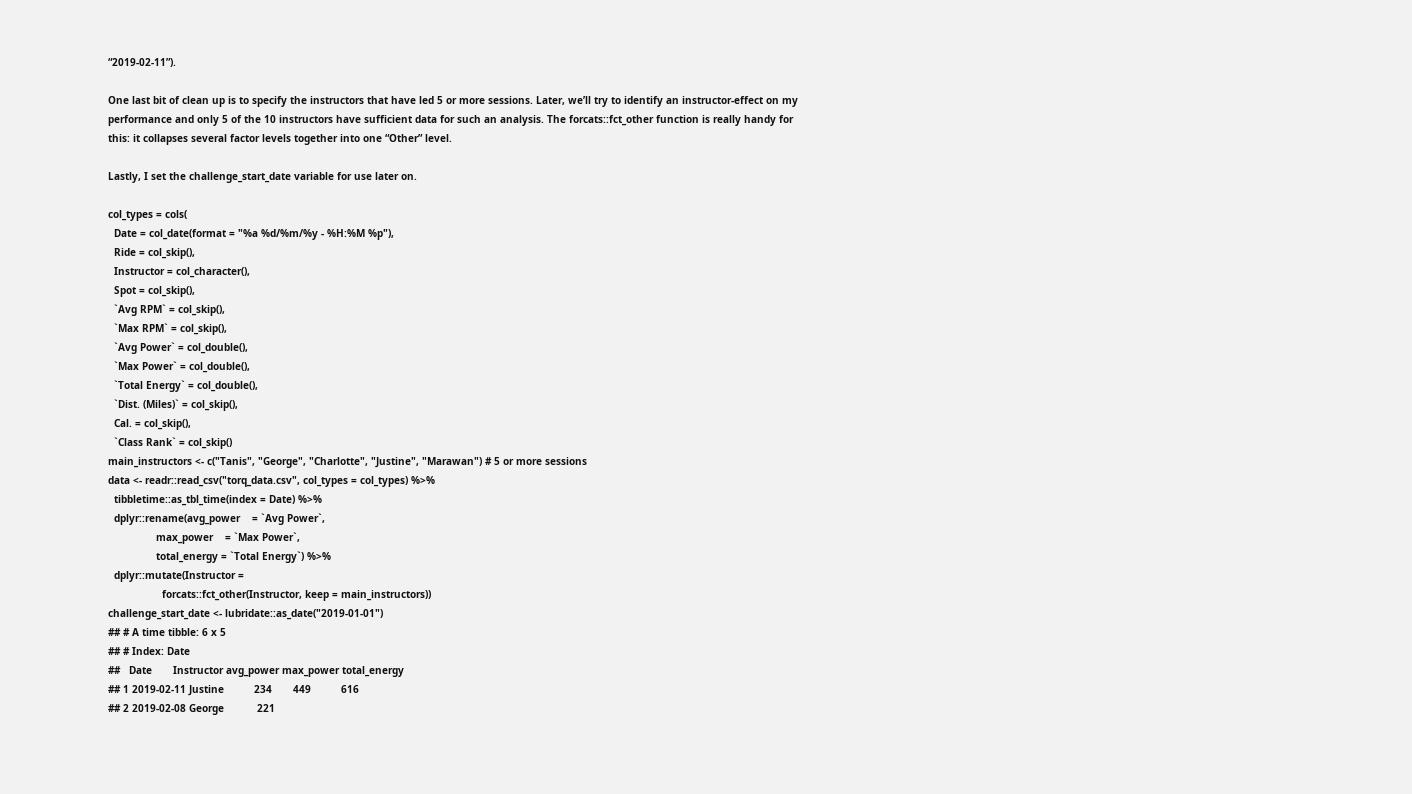“2019-02-11”).

One last bit of clean up is to specify the instructors that have led 5 or more sessions. Later, we’ll try to identify an instructor-effect on my performance and only 5 of the 10 instructors have sufficient data for such an analysis. The forcats::fct_other function is really handy for this: it collapses several factor levels together into one “Other” level.

Lastly, I set the challenge_start_date variable for use later on.

col_types = cols(
  Date = col_date(format = "%a %d/%m/%y - %H:%M %p"),
  Ride = col_skip(),
  Instructor = col_character(),
  Spot = col_skip(),
  `Avg RPM` = col_skip(),
  `Max RPM` = col_skip(),
  `Avg Power` = col_double(),
  `Max Power` = col_double(),
  `Total Energy` = col_double(),
  `Dist. (Miles)` = col_skip(),
  Cal. = col_skip(),
  `Class Rank` = col_skip()
main_instructors <- c("Tanis", "George", "Charlotte", "Justine", "Marawan") # 5 or more sessions
data <- readr::read_csv("torq_data.csv", col_types = col_types) %>%
  tibbletime::as_tbl_time(index = Date) %>%
  dplyr::rename(avg_power    = `Avg Power`,
                max_power    = `Max Power`,
                total_energy = `Total Energy`) %>%
  dplyr::mutate(Instructor =
                  forcats::fct_other(Instructor, keep = main_instructors))
challenge_start_date <- lubridate::as_date("2019-01-01")
## # A time tibble: 6 x 5
## # Index: Date
##   Date       Instructor avg_power max_power total_energy
## 1 2019-02-11 Justine          234       449          616
## 2 2019-02-08 George           221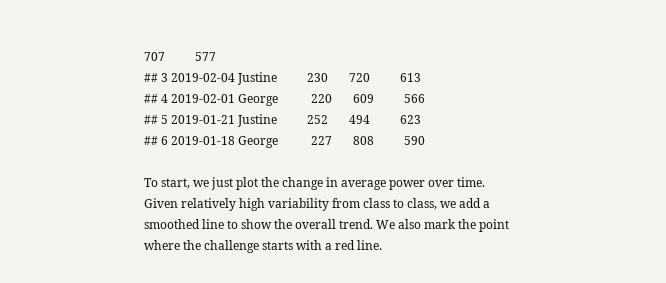707          577
## 3 2019-02-04 Justine          230       720          613
## 4 2019-02-01 George           220       609          566
## 5 2019-01-21 Justine          252       494          623
## 6 2019-01-18 George           227       808          590

To start, we just plot the change in average power over time. Given relatively high variability from class to class, we add a smoothed line to show the overall trend. We also mark the point where the challenge starts with a red line.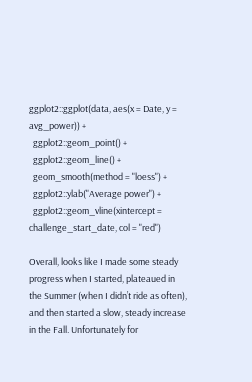ggplot2::ggplot(data, aes(x = Date, y = avg_power)) +
  ggplot2::geom_point() +
  ggplot2::geom_line() +
  geom_smooth(method = "loess") +
  ggplot2::ylab("Average power") +
  ggplot2::geom_vline(xintercept = challenge_start_date, col = "red")

Overall, looks like I made some steady progress when I started, plateaued in the Summer (when I didn’t ride as often), and then started a slow, steady increase in the Fall. Unfortunately for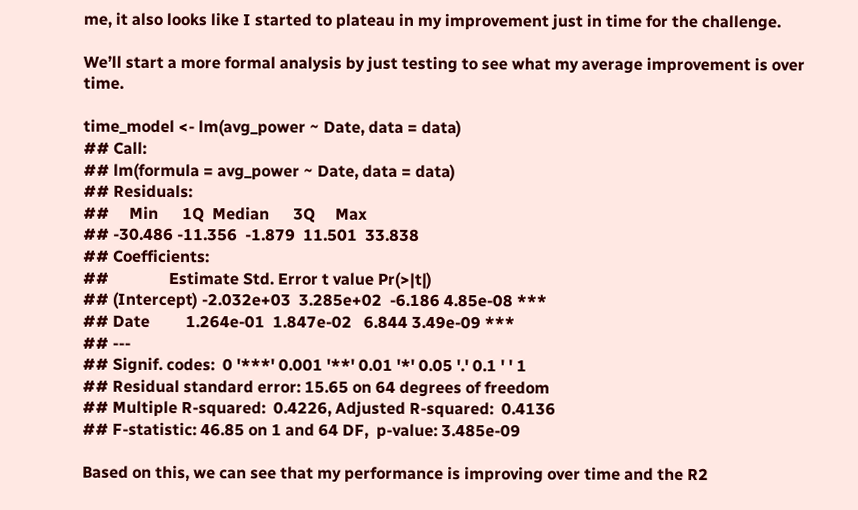me, it also looks like I started to plateau in my improvement just in time for the challenge.

We’ll start a more formal analysis by just testing to see what my average improvement is over time.

time_model <- lm(avg_power ~ Date, data = data)
## Call:
## lm(formula = avg_power ~ Date, data = data)
## Residuals:
##     Min      1Q  Median      3Q     Max
## -30.486 -11.356  -1.879  11.501  33.838
## Coefficients:
##               Estimate Std. Error t value Pr(>|t|)
## (Intercept) -2.032e+03  3.285e+02  -6.186 4.85e-08 ***
## Date         1.264e-01  1.847e-02   6.844 3.49e-09 ***
## ---
## Signif. codes:  0 '***' 0.001 '**' 0.01 '*' 0.05 '.' 0.1 ' ' 1
## Residual standard error: 15.65 on 64 degrees of freedom
## Multiple R-squared:  0.4226, Adjusted R-squared:  0.4136
## F-statistic: 46.85 on 1 and 64 DF,  p-value: 3.485e-09

Based on this, we can see that my performance is improving over time and the R2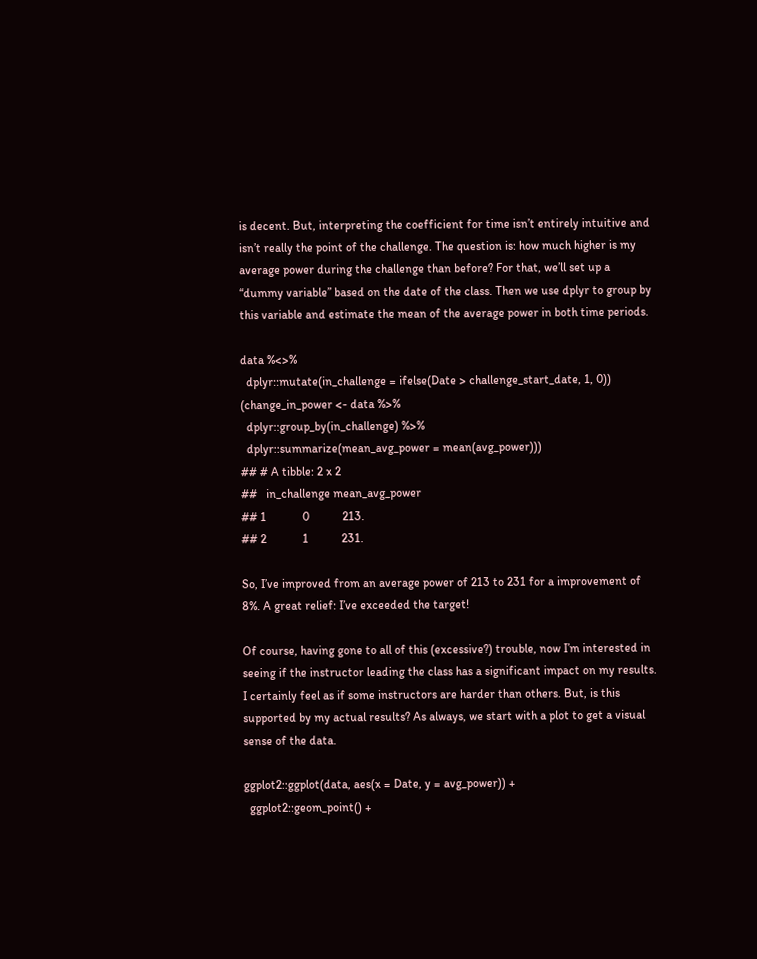is decent. But, interpreting the coefficient for time isn’t entirely intuitive and isn’t really the point of the challenge. The question is: how much higher is my average power during the challenge than before? For that, we’ll set up a “dummy variable” based on the date of the class. Then we use dplyr to group by this variable and estimate the mean of the average power in both time periods.

data %<>%
  dplyr::mutate(in_challenge = ifelse(Date > challenge_start_date, 1, 0))
(change_in_power <- data %>%
  dplyr::group_by(in_challenge) %>%
  dplyr::summarize(mean_avg_power = mean(avg_power)))
## # A tibble: 2 x 2
##   in_challenge mean_avg_power
## 1            0           213.
## 2            1           231.

So, I’ve improved from an average power of 213 to 231 for a improvement of 8%. A great relief: I’ve exceeded the target!

Of course, having gone to all of this (excessive?) trouble, now I’m interested in seeing if the instructor leading the class has a significant impact on my results. I certainly feel as if some instructors are harder than others. But, is this supported by my actual results? As always, we start with a plot to get a visual sense of the data.

ggplot2::ggplot(data, aes(x = Date, y = avg_power)) +
  ggplot2::geom_point() +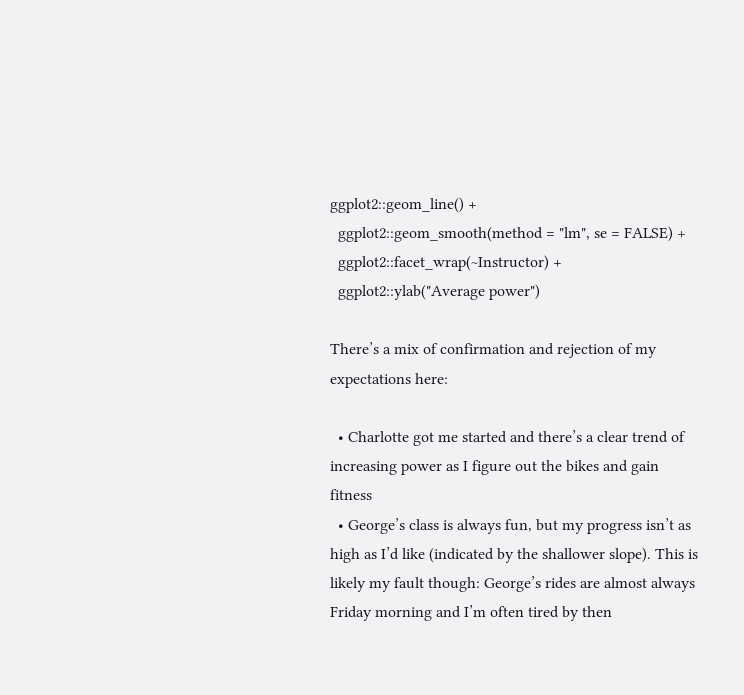ggplot2::geom_line() +
  ggplot2::geom_smooth(method = "lm", se = FALSE) +
  ggplot2::facet_wrap(~Instructor) +
  ggplot2::ylab("Average power")

There’s a mix of confirmation and rejection of my expectations here:

  • Charlotte got me started and there’s a clear trend of increasing power as I figure out the bikes and gain fitness
  • George’s class is always fun, but my progress isn’t as high as I’d like (indicated by the shallower slope). This is likely my fault though: George’s rides are almost always Friday morning and I’m often tired by then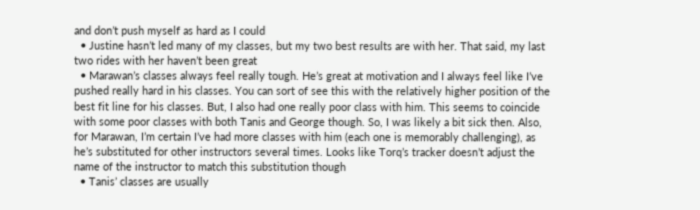and don’t push myself as hard as I could
  • Justine hasn’t led many of my classes, but my two best results are with her. That said, my last two rides with her haven’t been great
  • Marawan’s classes always feel really tough. He’s great at motivation and I always feel like I’ve pushed really hard in his classes. You can sort of see this with the relatively higher position of the best fit line for his classes. But, I also had one really poor class with him. This seems to coincide with some poor classes with both Tanis and George though. So, I was likely a bit sick then. Also, for Marawan, I’m certain I’ve had more classes with him (each one is memorably challenging), as he’s substituted for other instructors several times. Looks like Torq’s tracker doesn’t adjust the name of the instructor to match this substitution though
  • Tanis’ classes are usually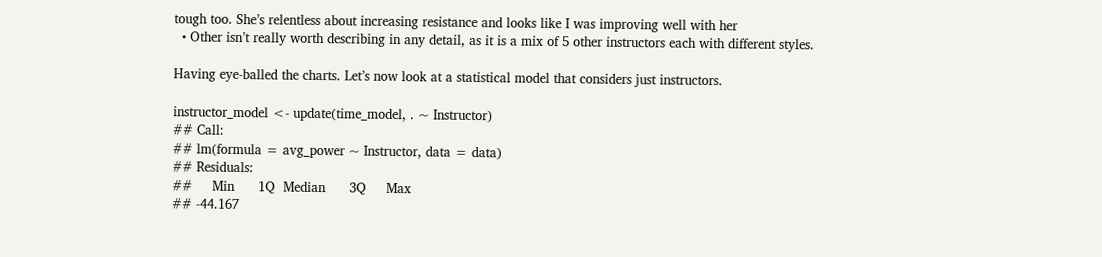tough too. She’s relentless about increasing resistance and looks like I was improving well with her
  • Other isn’t really worth describing in any detail, as it is a mix of 5 other instructors each with different styles.

Having eye-balled the charts. Let’s now look at a statistical model that considers just instructors.

instructor_model <- update(time_model, . ~ Instructor)
## Call:
## lm(formula = avg_power ~ Instructor, data = data)
## Residuals:
##     Min      1Q  Median      3Q     Max
## -44.167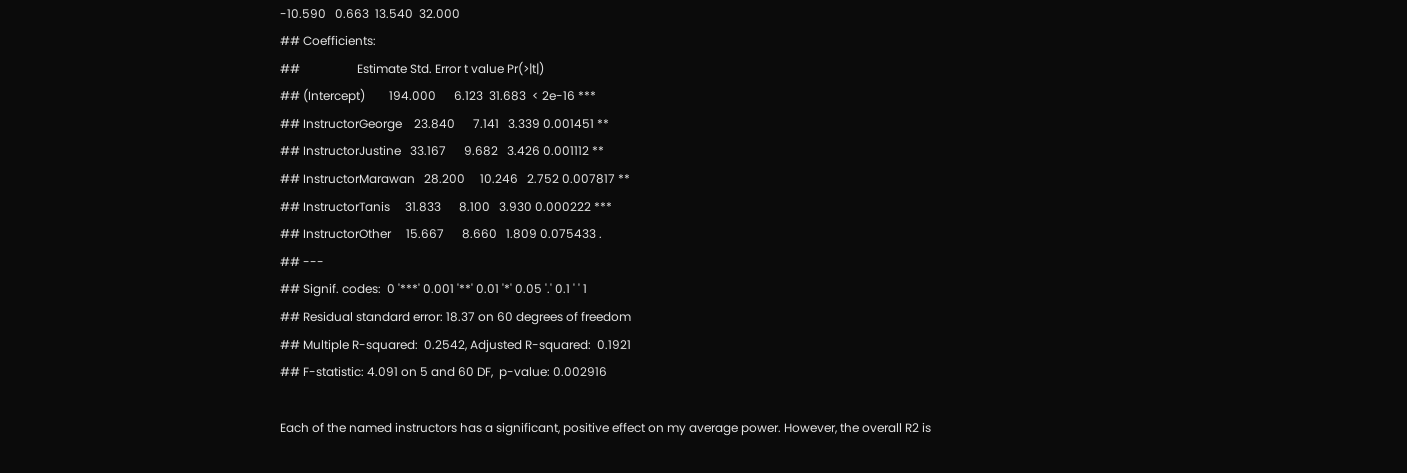-10.590   0.663  13.540  32.000
## Coefficients:
##                   Estimate Std. Error t value Pr(>|t|)
## (Intercept)        194.000      6.123  31.683  < 2e-16 ***
## InstructorGeorge    23.840      7.141   3.339 0.001451 **
## InstructorJustine   33.167      9.682   3.426 0.001112 **
## InstructorMarawan   28.200     10.246   2.752 0.007817 **
## InstructorTanis     31.833      8.100   3.930 0.000222 ***
## InstructorOther     15.667      8.660   1.809 0.075433 .
## ---
## Signif. codes:  0 '***' 0.001 '**' 0.01 '*' 0.05 '.' 0.1 ' ' 1
## Residual standard error: 18.37 on 60 degrees of freedom
## Multiple R-squared:  0.2542, Adjusted R-squared:  0.1921
## F-statistic: 4.091 on 5 and 60 DF,  p-value: 0.002916

Each of the named instructors has a significant, positive effect on my average power. However, the overall R2 is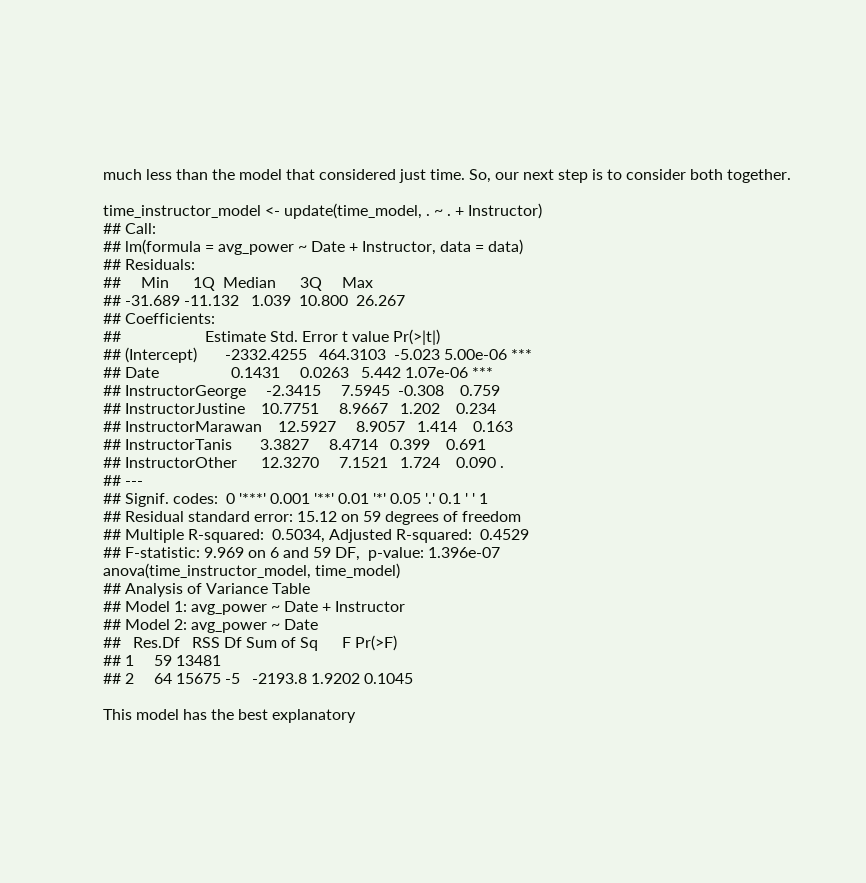much less than the model that considered just time. So, our next step is to consider both together.

time_instructor_model <- update(time_model, . ~ . + Instructor)
## Call:
## lm(formula = avg_power ~ Date + Instructor, data = data)
## Residuals:
##     Min      1Q  Median      3Q     Max
## -31.689 -11.132   1.039  10.800  26.267
## Coefficients:
##                     Estimate Std. Error t value Pr(>|t|)
## (Intercept)       -2332.4255   464.3103  -5.023 5.00e-06 ***
## Date                  0.1431     0.0263   5.442 1.07e-06 ***
## InstructorGeorge     -2.3415     7.5945  -0.308    0.759
## InstructorJustine    10.7751     8.9667   1.202    0.234
## InstructorMarawan    12.5927     8.9057   1.414    0.163
## InstructorTanis       3.3827     8.4714   0.399    0.691
## InstructorOther      12.3270     7.1521   1.724    0.090 .
## ---
## Signif. codes:  0 '***' 0.001 '**' 0.01 '*' 0.05 '.' 0.1 ' ' 1
## Residual standard error: 15.12 on 59 degrees of freedom
## Multiple R-squared:  0.5034, Adjusted R-squared:  0.4529
## F-statistic: 9.969 on 6 and 59 DF,  p-value: 1.396e-07
anova(time_instructor_model, time_model)
## Analysis of Variance Table
## Model 1: avg_power ~ Date + Instructor
## Model 2: avg_power ~ Date
##   Res.Df   RSS Df Sum of Sq      F Pr(>F)
## 1     59 13481
## 2     64 15675 -5   -2193.8 1.9202 0.1045

This model has the best explanatory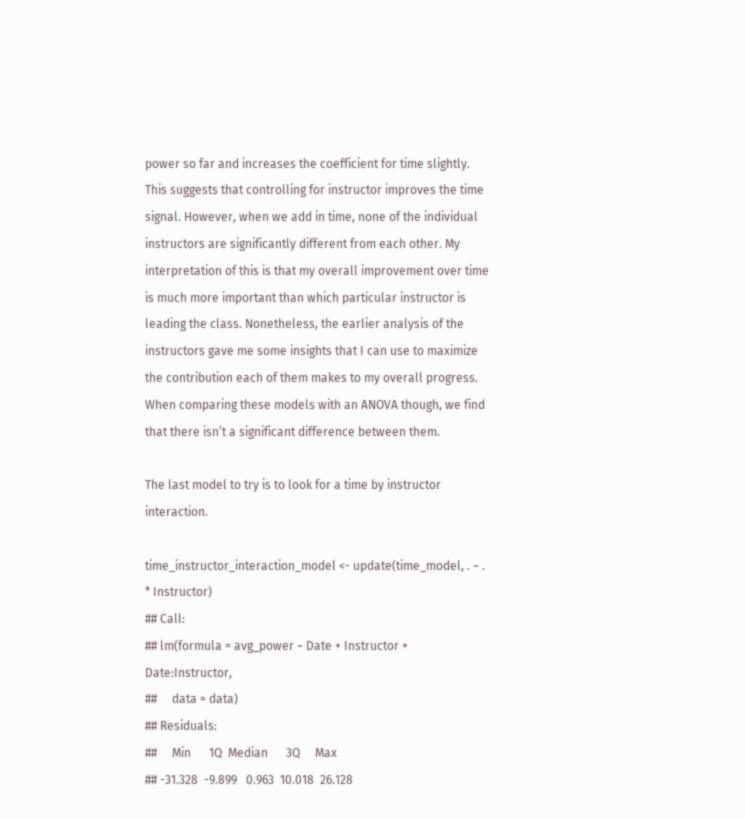power so far and increases the coefficient for time slightly. This suggests that controlling for instructor improves the time signal. However, when we add in time, none of the individual instructors are significantly different from each other. My interpretation of this is that my overall improvement over time is much more important than which particular instructor is leading the class. Nonetheless, the earlier analysis of the instructors gave me some insights that I can use to maximize the contribution each of them makes to my overall progress. When comparing these models with an ANOVA though, we find that there isn’t a significant difference between them.

The last model to try is to look for a time by instructor interaction.

time_instructor_interaction_model <- update(time_model, . ~ . * Instructor)
## Call:
## lm(formula = avg_power ~ Date + Instructor + Date:Instructor,
##     data = data)
## Residuals:
##     Min      1Q  Median      3Q     Max
## -31.328  -9.899   0.963  10.018  26.128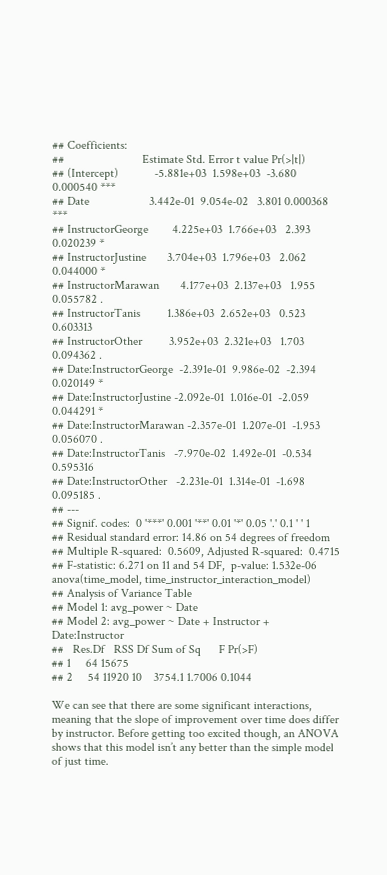## Coefficients:
##                          Estimate Std. Error t value Pr(>|t|)
## (Intercept)            -5.881e+03  1.598e+03  -3.680 0.000540 ***
## Date                    3.442e-01  9.054e-02   3.801 0.000368 ***
## InstructorGeorge        4.225e+03  1.766e+03   2.393 0.020239 *
## InstructorJustine       3.704e+03  1.796e+03   2.062 0.044000 *
## InstructorMarawan       4.177e+03  2.137e+03   1.955 0.055782 .
## InstructorTanis         1.386e+03  2.652e+03   0.523 0.603313
## InstructorOther         3.952e+03  2.321e+03   1.703 0.094362 .
## Date:InstructorGeorge  -2.391e-01  9.986e-02  -2.394 0.020149 *
## Date:InstructorJustine -2.092e-01  1.016e-01  -2.059 0.044291 *
## Date:InstructorMarawan -2.357e-01  1.207e-01  -1.953 0.056070 .
## Date:InstructorTanis   -7.970e-02  1.492e-01  -0.534 0.595316
## Date:InstructorOther   -2.231e-01  1.314e-01  -1.698 0.095185 .
## ---
## Signif. codes:  0 '***' 0.001 '**' 0.01 '*' 0.05 '.' 0.1 ' ' 1
## Residual standard error: 14.86 on 54 degrees of freedom
## Multiple R-squared:  0.5609, Adjusted R-squared:  0.4715
## F-statistic: 6.271 on 11 and 54 DF,  p-value: 1.532e-06
anova(time_model, time_instructor_interaction_model)
## Analysis of Variance Table
## Model 1: avg_power ~ Date
## Model 2: avg_power ~ Date + Instructor + Date:Instructor
##   Res.Df   RSS Df Sum of Sq      F Pr(>F)
## 1     64 15675
## 2     54 11920 10    3754.1 1.7006 0.1044

We can see that there are some significant interactions, meaning that the slope of improvement over time does differ by instructor. Before getting too excited though, an ANOVA shows that this model isn’t any better than the simple model of just time.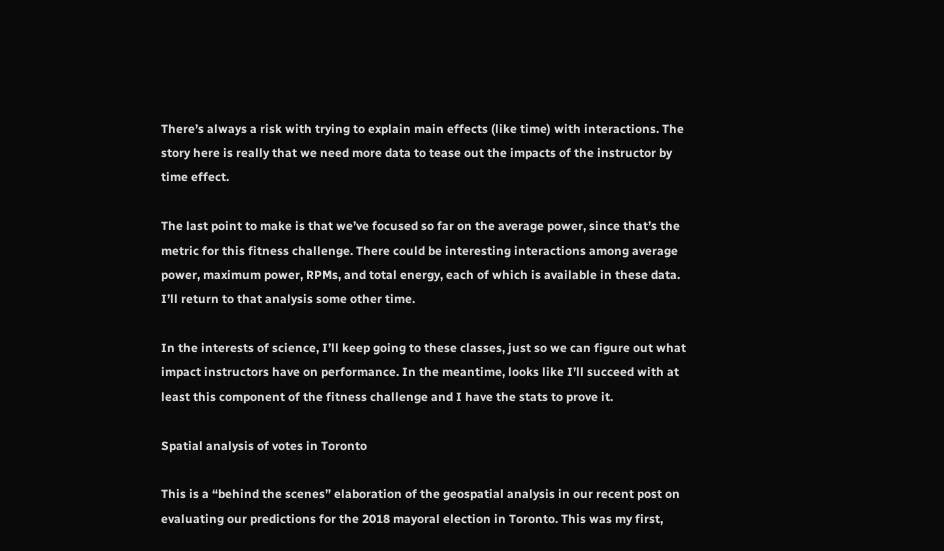There’s always a risk with trying to explain main effects (like time) with interactions. The story here is really that we need more data to tease out the impacts of the instructor by time effect.

The last point to make is that we’ve focused so far on the average power, since that’s the metric for this fitness challenge. There could be interesting interactions among average power, maximum power, RPMs, and total energy, each of which is available in these data. I’ll return to that analysis some other time.

In the interests of science, I’ll keep going to these classes, just so we can figure out what impact instructors have on performance. In the meantime, looks like I’ll succeed with at least this component of the fitness challenge and I have the stats to prove it.

Spatial analysis of votes in Toronto

This is a “behind the scenes” elaboration of the geospatial analysis in our recent post on evaluating our predictions for the 2018 mayoral election in Toronto. This was my first,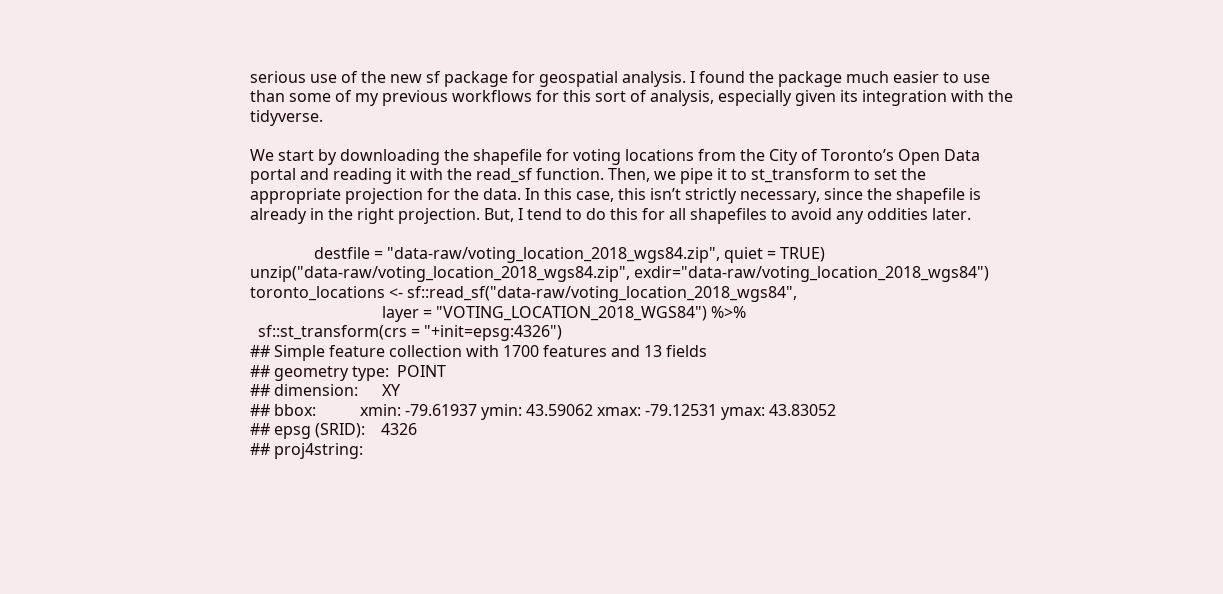serious use of the new sf package for geospatial analysis. I found the package much easier to use than some of my previous workflows for this sort of analysis, especially given its integration with the tidyverse.

We start by downloading the shapefile for voting locations from the City of Toronto’s Open Data portal and reading it with the read_sf function. Then, we pipe it to st_transform to set the appropriate projection for the data. In this case, this isn’t strictly necessary, since the shapefile is already in the right projection. But, I tend to do this for all shapefiles to avoid any oddities later.

                destfile = "data-raw/voting_location_2018_wgs84.zip", quiet = TRUE)
unzip("data-raw/voting_location_2018_wgs84.zip", exdir="data-raw/voting_location_2018_wgs84")
toronto_locations <- sf::read_sf("data-raw/voting_location_2018_wgs84",
                                 layer = "VOTING_LOCATION_2018_WGS84") %>%
  sf::st_transform(crs = "+init=epsg:4326")
## Simple feature collection with 1700 features and 13 fields
## geometry type:  POINT
## dimension:      XY
## bbox:           xmin: -79.61937 ymin: 43.59062 xmax: -79.12531 ymax: 43.83052
## epsg (SRID):    4326
## proj4string: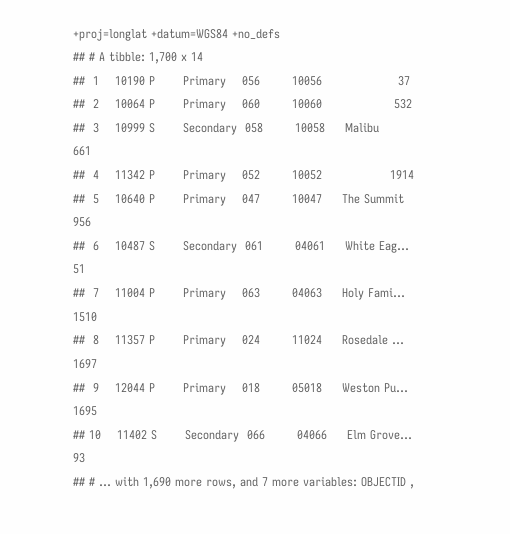+proj=longlat +datum=WGS84 +no_defs
## # A tibble: 1,700 x 14
##  1    10190 P       Primary    056        10056                   37
##  2    10064 P       Primary    060        10060                  532
##  3    10999 S       Secondary  058        10058     Malibu           661
##  4    11342 P       Primary    052        10052                 1914
##  5    10640 P       Primary    047        10047     The Summit       956
##  6    10487 S       Secondary  061        04061     White Eag…        51
##  7    11004 P       Primary    063        04063     Holy Fami…      1510
##  8    11357 P       Primary    024        11024     Rosedale …      1697
##  9    12044 P       Primary    018        05018     Weston Pu…      1695
## 10    11402 S       Secondary  066        04066     Elm Grove…        93
## # ... with 1,690 more rows, and 7 more variables: OBJECTID ,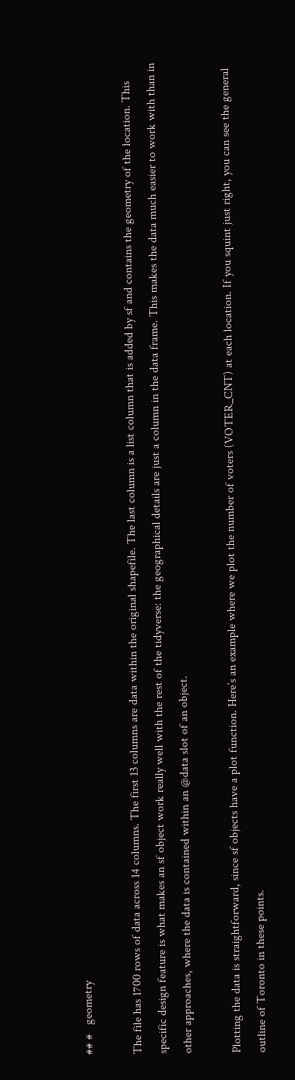## #   geometry

The file has 1700 rows of data across 14 columns. The first 13 columns are data within the original shapefile. The last column is a list column that is added by sf and contains the geometry of the location. This specific design feature is what makes an sf object work really well with the rest of the tidyverse: the geographical details are just a column in the data frame. This makes the data much easier to work with than in other approaches, where the data is contained within an @data slot of an object.

Plotting the data is straightforward, since sf objects have a plot function. Here’s an example where we plot the number of voters (VOTER_CNT) at each location. If you squint just right, you can see the general outline of Toronto in these points.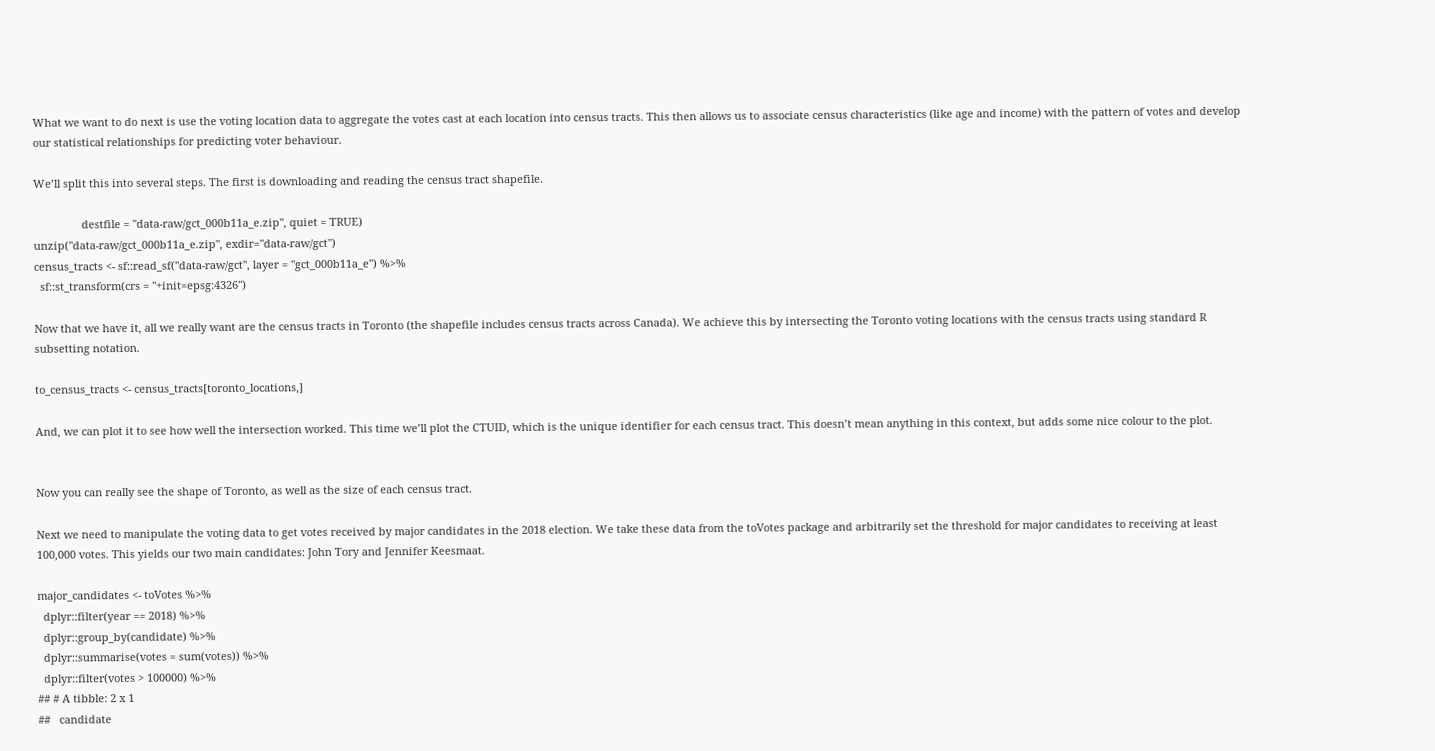What we want to do next is use the voting location data to aggregate the votes cast at each location into census tracts. This then allows us to associate census characteristics (like age and income) with the pattern of votes and develop our statistical relationships for predicting voter behaviour.

We’ll split this into several steps. The first is downloading and reading the census tract shapefile.

                destfile = "data-raw/gct_000b11a_e.zip", quiet = TRUE)
unzip("data-raw/gct_000b11a_e.zip", exdir="data-raw/gct")
census_tracts <- sf::read_sf("data-raw/gct", layer = "gct_000b11a_e") %>%
  sf::st_transform(crs = "+init=epsg:4326")

Now that we have it, all we really want are the census tracts in Toronto (the shapefile includes census tracts across Canada). We achieve this by intersecting the Toronto voting locations with the census tracts using standard R subsetting notation.

to_census_tracts <- census_tracts[toronto_locations,]

And, we can plot it to see how well the intersection worked. This time we’ll plot the CTUID, which is the unique identifier for each census tract. This doesn’t mean anything in this context, but adds some nice colour to the plot.


Now you can really see the shape of Toronto, as well as the size of each census tract.

Next we need to manipulate the voting data to get votes received by major candidates in the 2018 election. We take these data from the toVotes package and arbitrarily set the threshold for major candidates to receiving at least 100,000 votes. This yields our two main candidates: John Tory and Jennifer Keesmaat.

major_candidates <- toVotes %>%
  dplyr::filter(year == 2018) %>%
  dplyr::group_by(candidate) %>%
  dplyr::summarise(votes = sum(votes)) %>%
  dplyr::filter(votes > 100000) %>%
## # A tibble: 2 x 1
##   candidate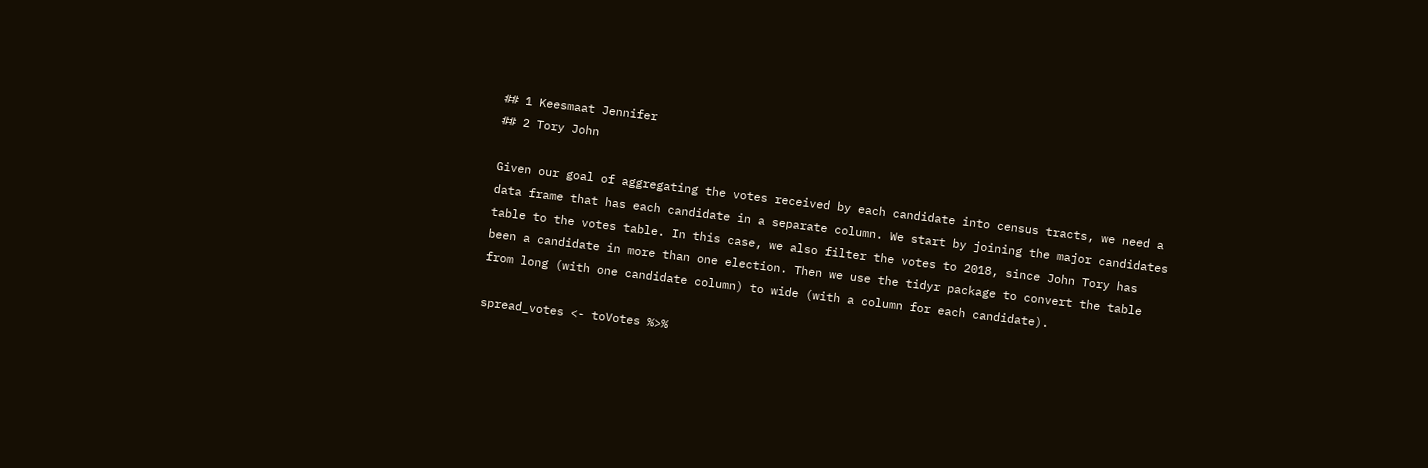## 1 Keesmaat Jennifer
## 2 Tory John

Given our goal of aggregating the votes received by each candidate into census tracts, we need a data frame that has each candidate in a separate column. We start by joining the major candidates table to the votes table. In this case, we also filter the votes to 2018, since John Tory has been a candidate in more than one election. Then we use the tidyr package to convert the table from long (with one candidate column) to wide (with a column for each candidate).

spread_votes <- toVotes %>%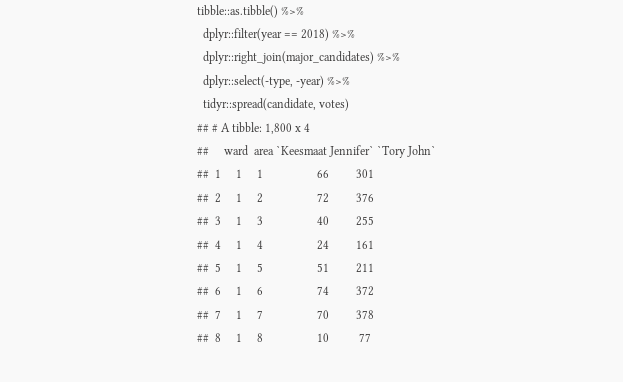tibble::as.tibble() %>%
  dplyr::filter(year == 2018) %>%
  dplyr::right_join(major_candidates) %>%
  dplyr::select(-type, -year) %>%
  tidyr::spread(candidate, votes)
## # A tibble: 1,800 x 4
##     ward  area `Keesmaat Jennifer` `Tory John`
##  1     1     1                  66         301
##  2     1     2                  72         376
##  3     1     3                  40         255
##  4     1     4                  24         161
##  5     1     5                  51         211
##  6     1     6                  74         372
##  7     1     7                  70         378
##  8     1     8                  10          77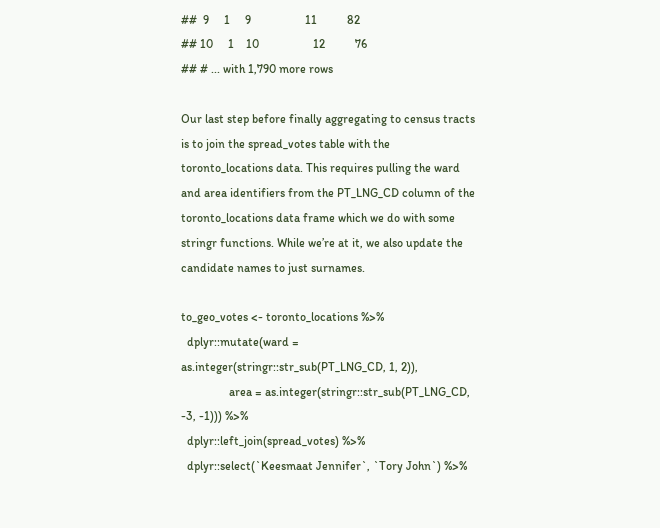##  9     1     9                  11          82
## 10     1    10                  12          76
## # ... with 1,790 more rows

Our last step before finally aggregating to census tracts is to join the spread_votes table with the toronto_locations data. This requires pulling the ward and area identifiers from the PT_LNG_CD column of the toronto_locations data frame which we do with some stringr functions. While we’re at it, we also update the candidate names to just surnames.

to_geo_votes <- toronto_locations %>%
  dplyr::mutate(ward = as.integer(stringr::str_sub(PT_LNG_CD, 1, 2)),
                area = as.integer(stringr::str_sub(PT_LNG_CD, -3, -1))) %>%
  dplyr::left_join(spread_votes) %>%
  dplyr::select(`Keesmaat Jennifer`, `Tory John`) %>%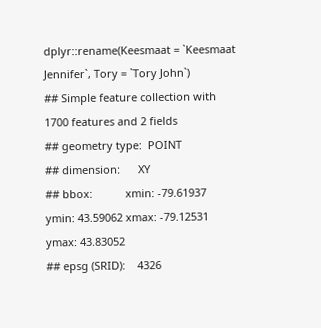dplyr::rename(Keesmaat = `Keesmaat Jennifer`, Tory = `Tory John`)
## Simple feature collection with 1700 features and 2 fields
## geometry type:  POINT
## dimension:      XY
## bbox:           xmin: -79.61937 ymin: 43.59062 xmax: -79.12531 ymax: 43.83052
## epsg (SRID):    4326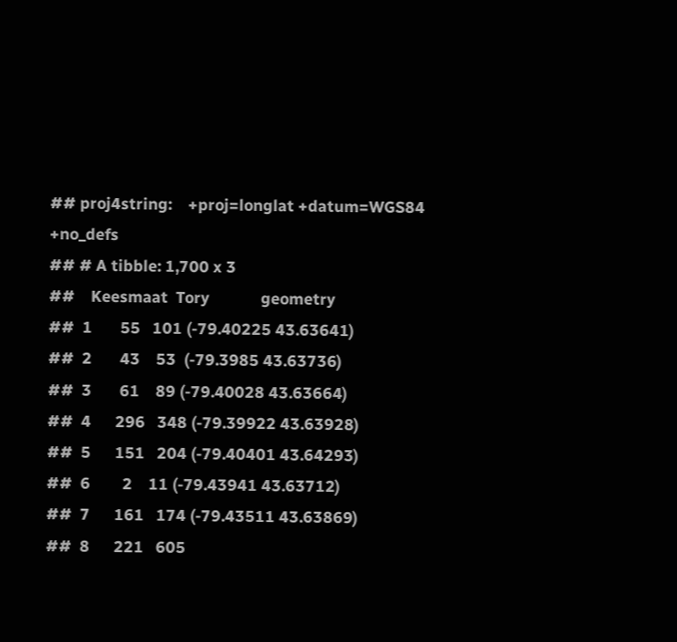## proj4string:    +proj=longlat +datum=WGS84 +no_defs
## # A tibble: 1,700 x 3
##    Keesmaat  Tory             geometry
##  1       55   101 (-79.40225 43.63641)
##  2       43    53  (-79.3985 43.63736)
##  3       61    89 (-79.40028 43.63664)
##  4      296   348 (-79.39922 43.63928)
##  5      151   204 (-79.40401 43.64293)
##  6        2    11 (-79.43941 43.63712)
##  7      161   174 (-79.43511 43.63869)
##  8      221   605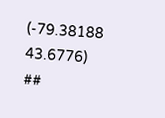(-79.38188 43.6776)
##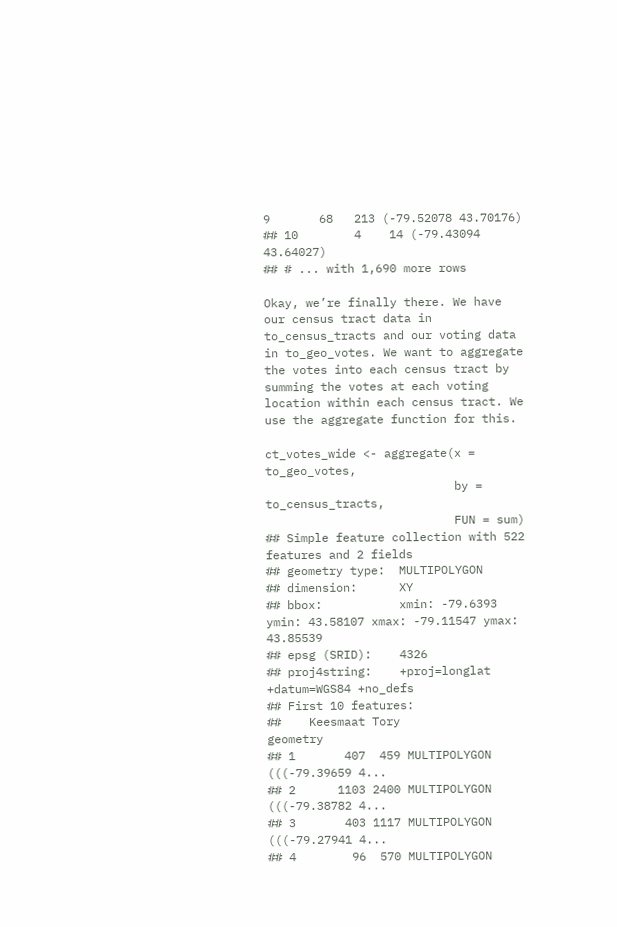9       68   213 (-79.52078 43.70176)
## 10        4    14 (-79.43094 43.64027)
## # ... with 1,690 more rows

Okay, we’re finally there. We have our census tract data in to_census_tracts and our voting data in to_geo_votes. We want to aggregate the votes into each census tract by summing the votes at each voting location within each census tract. We use the aggregate function for this.

ct_votes_wide <- aggregate(x = to_geo_votes,
                           by = to_census_tracts,
                           FUN = sum)
## Simple feature collection with 522 features and 2 fields
## geometry type:  MULTIPOLYGON
## dimension:      XY
## bbox:           xmin: -79.6393 ymin: 43.58107 xmax: -79.11547 ymax: 43.85539
## epsg (SRID):    4326
## proj4string:    +proj=longlat +datum=WGS84 +no_defs
## First 10 features:
##    Keesmaat Tory                       geometry
## 1       407  459 MULTIPOLYGON (((-79.39659 4...
## 2      1103 2400 MULTIPOLYGON (((-79.38782 4...
## 3       403 1117 MULTIPOLYGON (((-79.27941 4...
## 4        96  570 MULTIPOLYGON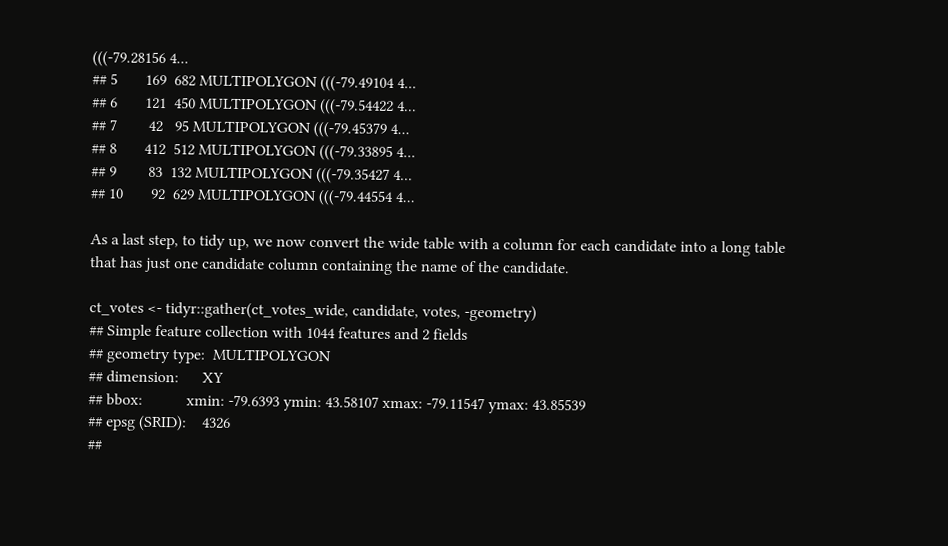(((-79.28156 4...
## 5       169  682 MULTIPOLYGON (((-79.49104 4...
## 6       121  450 MULTIPOLYGON (((-79.54422 4...
## 7        42   95 MULTIPOLYGON (((-79.45379 4...
## 8       412  512 MULTIPOLYGON (((-79.33895 4...
## 9        83  132 MULTIPOLYGON (((-79.35427 4...
## 10       92  629 MULTIPOLYGON (((-79.44554 4...

As a last step, to tidy up, we now convert the wide table with a column for each candidate into a long table that has just one candidate column containing the name of the candidate.

ct_votes <- tidyr::gather(ct_votes_wide, candidate, votes, -geometry)
## Simple feature collection with 1044 features and 2 fields
## geometry type:  MULTIPOLYGON
## dimension:      XY
## bbox:           xmin: -79.6393 ymin: 43.58107 xmax: -79.11547 ymax: 43.85539
## epsg (SRID):    4326
##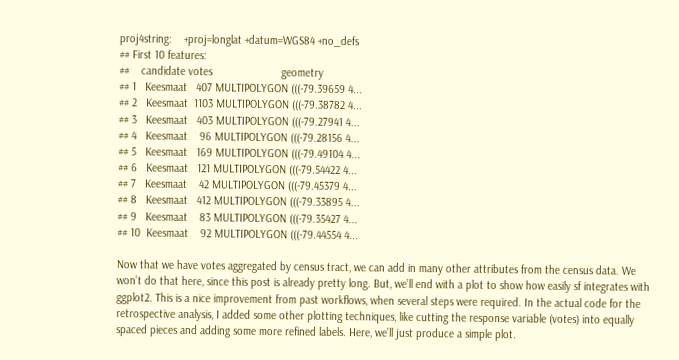proj4string:    +proj=longlat +datum=WGS84 +no_defs
## First 10 features:
##    candidate votes                       geometry
## 1   Keesmaat   407 MULTIPOLYGON (((-79.39659 4...
## 2   Keesmaat  1103 MULTIPOLYGON (((-79.38782 4...
## 3   Keesmaat   403 MULTIPOLYGON (((-79.27941 4...
## 4   Keesmaat    96 MULTIPOLYGON (((-79.28156 4...
## 5   Keesmaat   169 MULTIPOLYGON (((-79.49104 4...
## 6   Keesmaat   121 MULTIPOLYGON (((-79.54422 4...
## 7   Keesmaat    42 MULTIPOLYGON (((-79.45379 4...
## 8   Keesmaat   412 MULTIPOLYGON (((-79.33895 4...
## 9   Keesmaat    83 MULTIPOLYGON (((-79.35427 4...
## 10  Keesmaat    92 MULTIPOLYGON (((-79.44554 4...

Now that we have votes aggregated by census tract, we can add in many other attributes from the census data. We won’t do that here, since this post is already pretty long. But, we’ll end with a plot to show how easily sf integrates with ggplot2. This is a nice improvement from past workflows, when several steps were required. In the actual code for the retrospective analysis, I added some other plotting techniques, like cutting the response variable (votes) into equally spaced pieces and adding some more refined labels. Here, we’ll just produce a simple plot.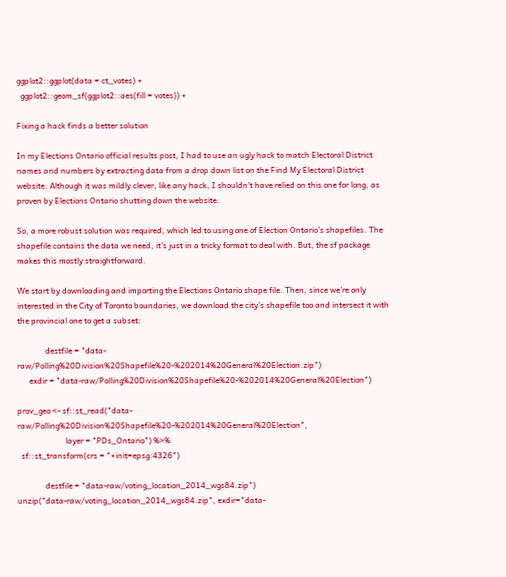ggplot2::ggplot(data = ct_votes) +
  ggplot2::geom_sf(ggplot2::aes(fill = votes)) +

Fixing a hack finds a better solution

In my Elections Ontario official results post, I had to use an ugly hack to match Electoral District names and numbers by extracting data from a drop down list on the Find My Electoral District website. Although it was mildly clever, like any hack, I shouldn’t have relied on this one for long, as proven by Elections Ontario shutting down the website.

So, a more robust solution was required, which led to using one of Election Ontario’s shapefiles. The shapefile contains the data we need, it’s just in a tricky format to deal with. But, the sf package makes this mostly straightforward.

We start by downloading and importing the Elections Ontario shape file. Then, since we’re only interested in the City of Toronto boundaries, we download the city’s shapefile too and intersect it with the provincial one to get a subset:

              destfile = "data-raw/Polling%20Division%20Shapefile%20-%202014%20General%20Election.zip")
      exdir = "data-raw/Polling%20Division%20Shapefile%20-%202014%20General%20Election")

prov_geo <- sf::st_read("data-raw/Polling%20Division%20Shapefile%20-%202014%20General%20Election",
                        layer = "PDs_Ontario") %>%
  sf::st_transform(crs = "+init=epsg:4326")

              destfile = "data-raw/voting_location_2014_wgs84.zip")
unzip("data-raw/voting_location_2014_wgs84.zip", exdir="data-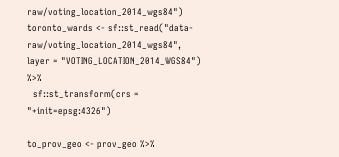raw/voting_location_2014_wgs84")
toronto_wards <- sf::st_read("data-raw/voting_location_2014_wgs84", layer = "VOTING_LOCATION_2014_WGS84") %>%
  sf::st_transform(crs = "+init=epsg:4326")

to_prov_geo <- prov_geo %>%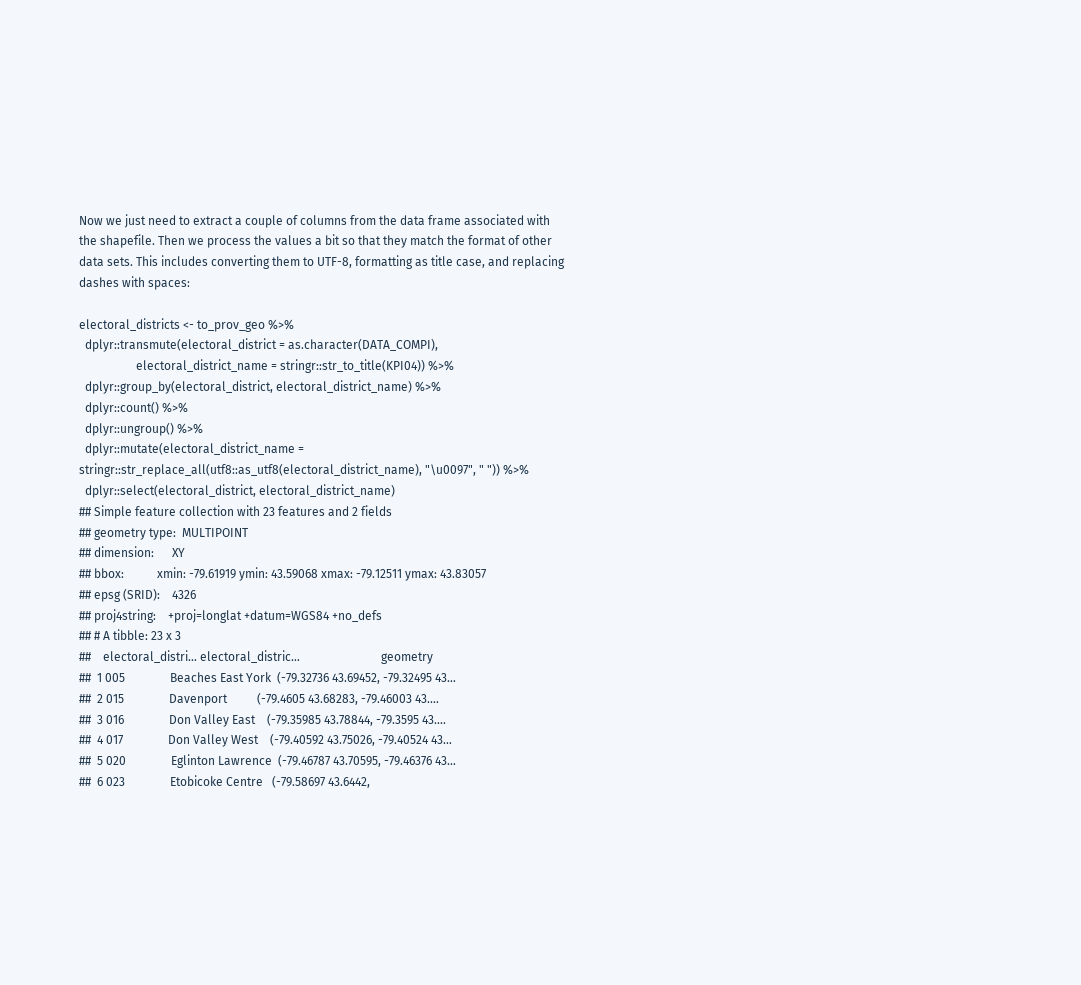Now we just need to extract a couple of columns from the data frame associated with the shapefile. Then we process the values a bit so that they match the format of other data sets. This includes converting them to UTF-8, formatting as title case, and replacing dashes with spaces:

electoral_districts <- to_prov_geo %>%
  dplyr::transmute(electoral_district = as.character(DATA_COMPI),
                   electoral_district_name = stringr::str_to_title(KPI04)) %>%
  dplyr::group_by(electoral_district, electoral_district_name) %>%
  dplyr::count() %>%
  dplyr::ungroup() %>%
  dplyr::mutate(electoral_district_name = stringr::str_replace_all(utf8::as_utf8(electoral_district_name), "\u0097", " ")) %>%
  dplyr::select(electoral_district, electoral_district_name)
## Simple feature collection with 23 features and 2 fields
## geometry type:  MULTIPOINT
## dimension:      XY
## bbox:           xmin: -79.61919 ymin: 43.59068 xmax: -79.12511 ymax: 43.83057
## epsg (SRID):    4326
## proj4string:    +proj=longlat +datum=WGS84 +no_defs
## # A tibble: 23 x 3
##    electoral_distri… electoral_distric…                           geometry
##  1 005               Beaches East York  (-79.32736 43.69452, -79.32495 43…
##  2 015               Davenport          (-79.4605 43.68283, -79.46003 43.…
##  3 016               Don Valley East    (-79.35985 43.78844, -79.3595 43.…
##  4 017               Don Valley West    (-79.40592 43.75026, -79.40524 43…
##  5 020               Eglinton Lawrence  (-79.46787 43.70595, -79.46376 43…
##  6 023               Etobicoke Centre   (-79.58697 43.6442,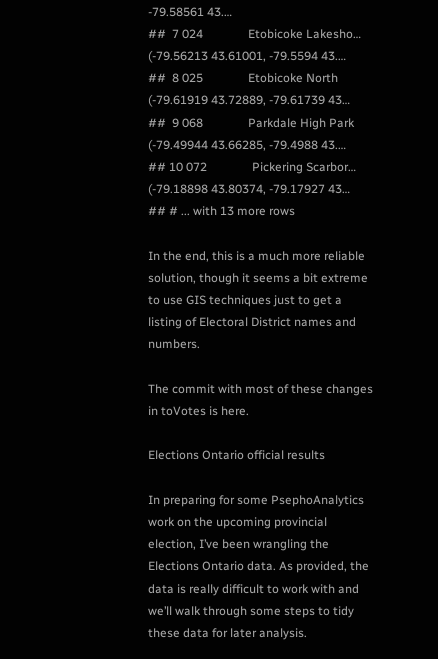-79.58561 43.…
##  7 024               Etobicoke Lakesho… (-79.56213 43.61001, -79.5594 43.…
##  8 025               Etobicoke North    (-79.61919 43.72889, -79.61739 43…
##  9 068               Parkdale High Park (-79.49944 43.66285, -79.4988 43.…
## 10 072               Pickering Scarbor… (-79.18898 43.80374, -79.17927 43…
## # ... with 13 more rows

In the end, this is a much more reliable solution, though it seems a bit extreme to use GIS techniques just to get a listing of Electoral District names and numbers.

The commit with most of these changes in toVotes is here.

Elections Ontario official results

In preparing for some PsephoAnalytics work on the upcoming provincial election, I’ve been wrangling the Elections Ontario data. As provided, the data is really difficult to work with and we’ll walk through some steps to tidy these data for later analysis.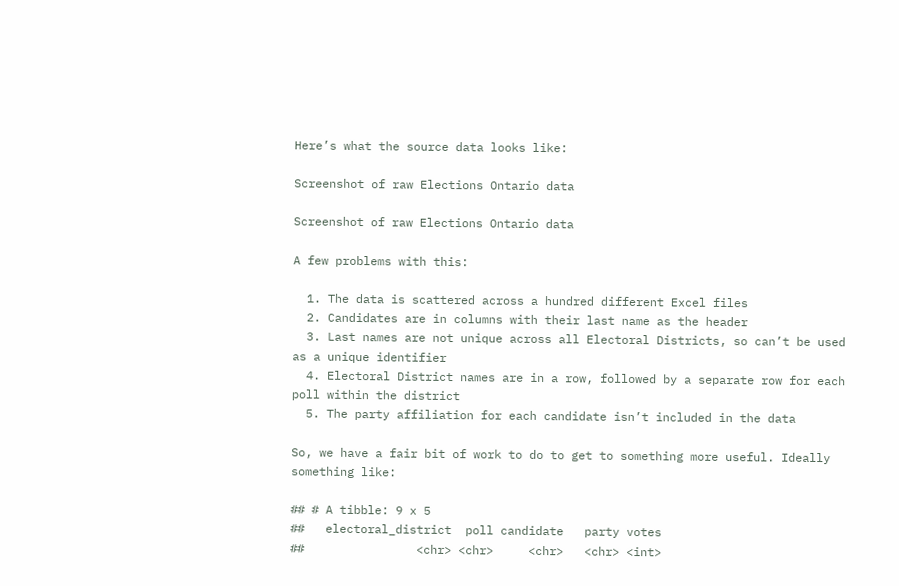Here’s what the source data looks like:

Screenshot of raw Elections Ontario data

Screenshot of raw Elections Ontario data

A few problems with this:

  1. The data is scattered across a hundred different Excel files
  2. Candidates are in columns with their last name as the header
  3. Last names are not unique across all Electoral Districts, so can’t be used as a unique identifier
  4. Electoral District names are in a row, followed by a separate row for each poll within the district
  5. The party affiliation for each candidate isn’t included in the data

So, we have a fair bit of work to do to get to something more useful. Ideally something like:

## # A tibble: 9 x 5
##   electoral_district  poll candidate   party votes
##                <chr> <chr>     <chr>   <chr> <int>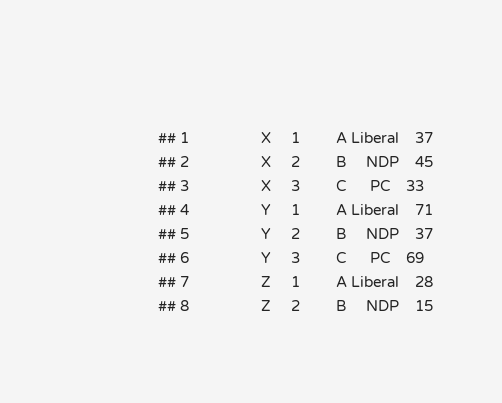## 1                  X     1         A Liberal    37
## 2                  X     2         B     NDP    45
## 3                  X     3         C      PC    33
## 4                  Y     1         A Liberal    71
## 5                  Y     2         B     NDP    37
## 6                  Y     3         C      PC    69
## 7                  Z     1         A Liberal    28
## 8                  Z     2         B     NDP    15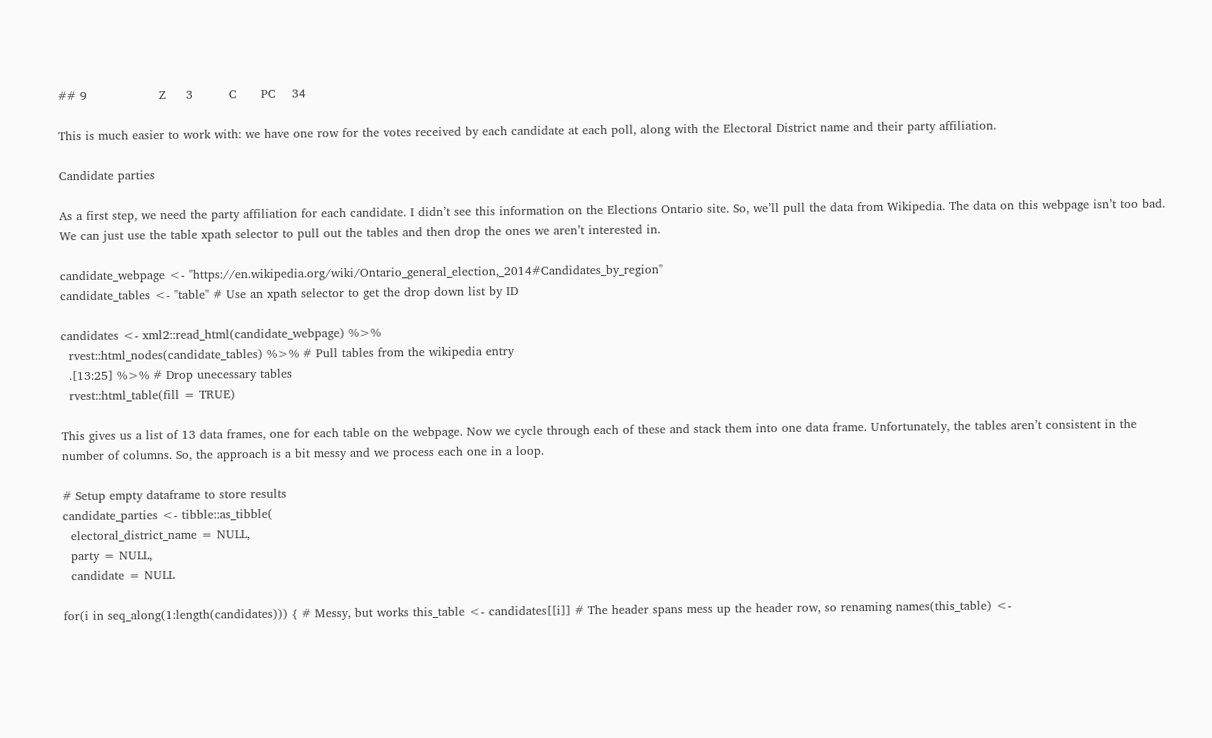## 9                  Z     3         C      PC    34

This is much easier to work with: we have one row for the votes received by each candidate at each poll, along with the Electoral District name and their party affiliation.

Candidate parties

As a first step, we need the party affiliation for each candidate. I didn’t see this information on the Elections Ontario site. So, we’ll pull the data from Wikipedia. The data on this webpage isn’t too bad. We can just use the table xpath selector to pull out the tables and then drop the ones we aren’t interested in.

candidate_webpage <- "https://en.wikipedia.org/wiki/Ontario_general_election,_2014#Candidates_by_region"
candidate_tables <- "table" # Use an xpath selector to get the drop down list by ID

candidates <- xml2::read_html(candidate_webpage) %>%
  rvest::html_nodes(candidate_tables) %>% # Pull tables from the wikipedia entry
  .[13:25] %>% # Drop unecessary tables
  rvest::html_table(fill = TRUE)

This gives us a list of 13 data frames, one for each table on the webpage. Now we cycle through each of these and stack them into one data frame. Unfortunately, the tables aren’t consistent in the number of columns. So, the approach is a bit messy and we process each one in a loop.

# Setup empty dataframe to store results
candidate_parties <- tibble::as_tibble(
  electoral_district_name = NULL,
  party = NULL,
  candidate = NULL

for(i in seq_along(1:length(candidates))) { # Messy, but works this_table <- candidates[[i]] # The header spans mess up the header row, so renaming names(this_table) <-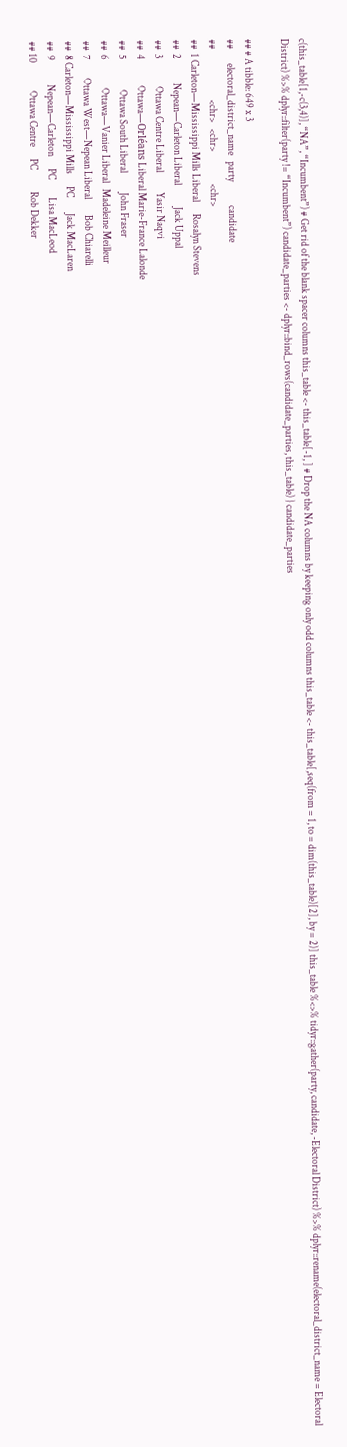c(this_table[1,-c(3,4)], “NA”, “Incumbent”) # Get rid of the blank spacer columns this_table <- this_table[-1, ] # Drop the NA columns by keeping only odd columns this_table <- this_table[,seq(from = 1, to = dim(this_table)[2], by = 2)] this_table %<>% tidyr::gather(party, candidate, -Electoral District) %>% dplyr::rename(electoral_district_name = Electoral District) %>% dplyr::filter(party != “Incumbent”) candidate_parties <- dplyr::bind_rows(candidate_parties, this_table) } candidate_parties

## # A tibble: 649 x 3
##       electoral_district_name   party            candidate
##                         <chr>   <chr>                <chr>
##  1 Carleton—Mississippi Mills Liberal      Rosalyn Stevens
##  2            Nepean—Carleton Liberal           Jack Uppal
##  3              Ottawa Centre Liberal          Yasir Naqvi
##  4             Ottawa—Orléans Liberal Marie-France Lalonde
##  5               Ottawa South Liberal          John Fraser
##  6              Ottawa—Vanier Liberal   Madeleine Meilleur
##  7         Ottawa West—Nepean Liberal        Bob Chiarelli
##  8 Carleton—Mississippi Mills      PC        Jack MacLaren
##  9            Nepean—Carleton      PC         Lisa MacLeod
## 10              Ottawa Centre      PC           Rob Dekker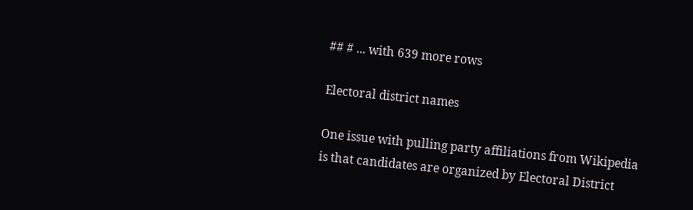## # ... with 639 more rows

Electoral district names

One issue with pulling party affiliations from Wikipedia is that candidates are organized by Electoral District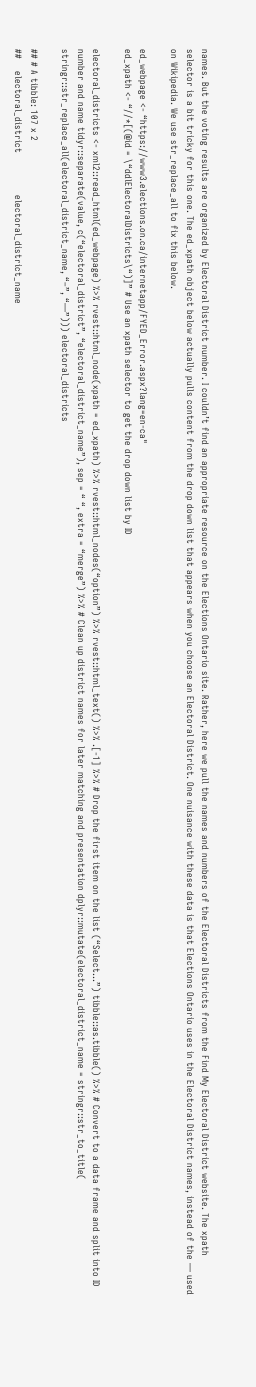names. But the voting results are organized by Electoral District number. I couldn’t find an appropriate resource on the Elections Ontario site. Rather, here we pull the names and numbers of the Electoral Districts from the Find My Electoral District website. The xpath selector is a bit tricky for this one. The ed_xpath object below actually pulls content from the drop down list that appears when you choose an Electoral District. One nuisance with these data is that Elections Ontario uses in the Electoral District names, instead of the — used on Wikipedia. We use str_replace_all to fix this below.

ed_webpage <- “https://www3.elections.on.ca/internetapp/FYED_Error.aspx?lang=en-ca"
ed_xpath <- “//*[(@id = \“ddlElectoralDistricts\“)]” # Use an xpath selector to get the drop down list by ID

electoral_districts <- xml2::read_html(ed_webpage) %>% rvest::html_node(xpath = ed_xpath) %>% rvest::html_nodes(“option”) %>% rvest::html_text() %>% .[-1] %>% # Drop the first item on the list (“Select…”) tibble::as.tibble() %>% # Convert to a data frame and split into ID number and name tidyr::separate(value, c(“electoral_district”, “electoral_district_name”), sep = “ “, extra = “merge”) %>% # Clean up district names for later matching and presentation dplyr::mutate(electoral_district_name = stringr::str_to_title( stringr::str_replace_all(electoral_district_name, “–”, “—”))) electoral_districts

## # A tibble: 107 x 2
##    electoral_district              electoral_district_name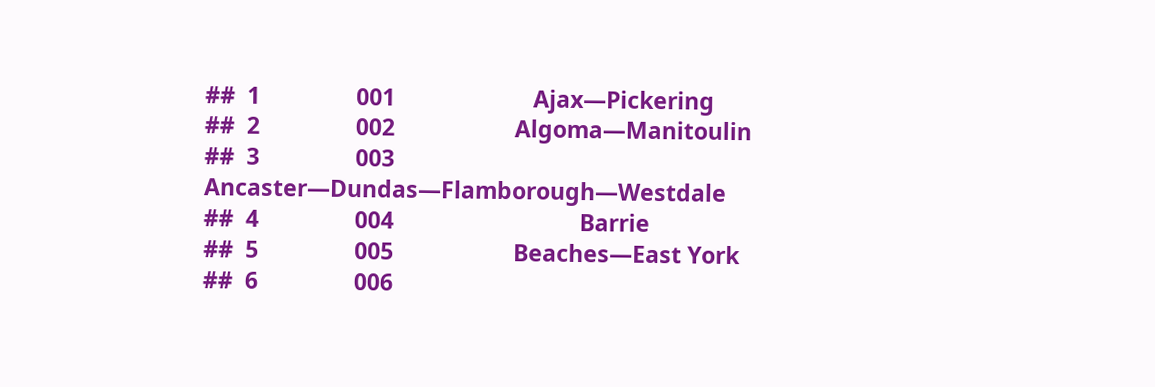##  1                001                       Ajax—Pickering
##  2                002                    Algoma—Manitoulin
##  3                003 Ancaster—Dundas—Flamborough—Westdale
##  4                004                               Barrie
##  5                005                    Beaches—East York
##  6                006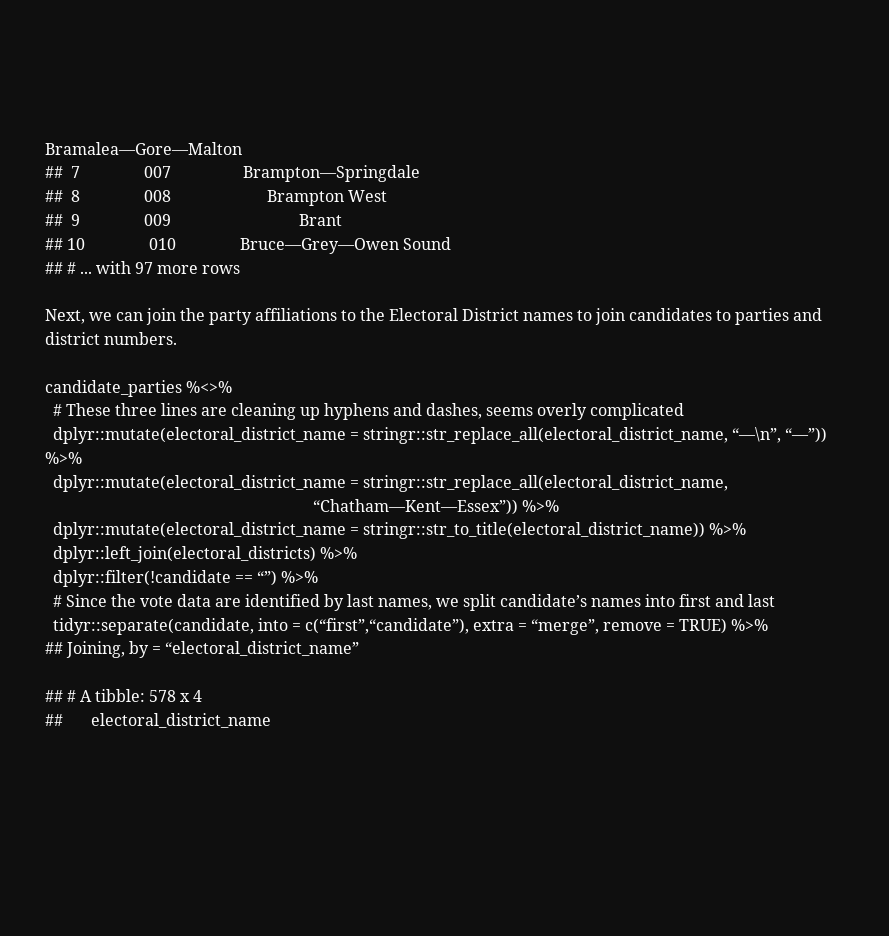Bramalea—Gore—Malton
##  7                007                  Brampton—Springdale
##  8                008                        Brampton West
##  9                009                                Brant
## 10                010                Bruce—Grey—Owen Sound
## # ... with 97 more rows

Next, we can join the party affiliations to the Electoral District names to join candidates to parties and district numbers.

candidate_parties %<>%
  # These three lines are cleaning up hyphens and dashes, seems overly complicated
  dplyr::mutate(electoral_district_name = stringr::str_replace_all(electoral_district_name, “—\n”, “—”)) %>%
  dplyr::mutate(electoral_district_name = stringr::str_replace_all(electoral_district_name,
                                                                   “Chatham—Kent—Essex”)) %>%
  dplyr::mutate(electoral_district_name = stringr::str_to_title(electoral_district_name)) %>%
  dplyr::left_join(electoral_districts) %>%
  dplyr::filter(!candidate == “”) %>%
  # Since the vote data are identified by last names, we split candidate’s names into first and last
  tidyr::separate(candidate, into = c(“first”,“candidate”), extra = “merge”, remove = TRUE) %>%
## Joining, by = “electoral_district_name”

## # A tibble: 578 x 4
##       electoral_district_name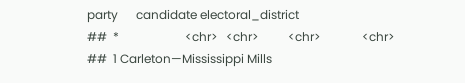party      candidate electoral_district
##  *                      <chr>   <chr>          <chr>              <chr>
##  1 Carleton—Mississippi Mills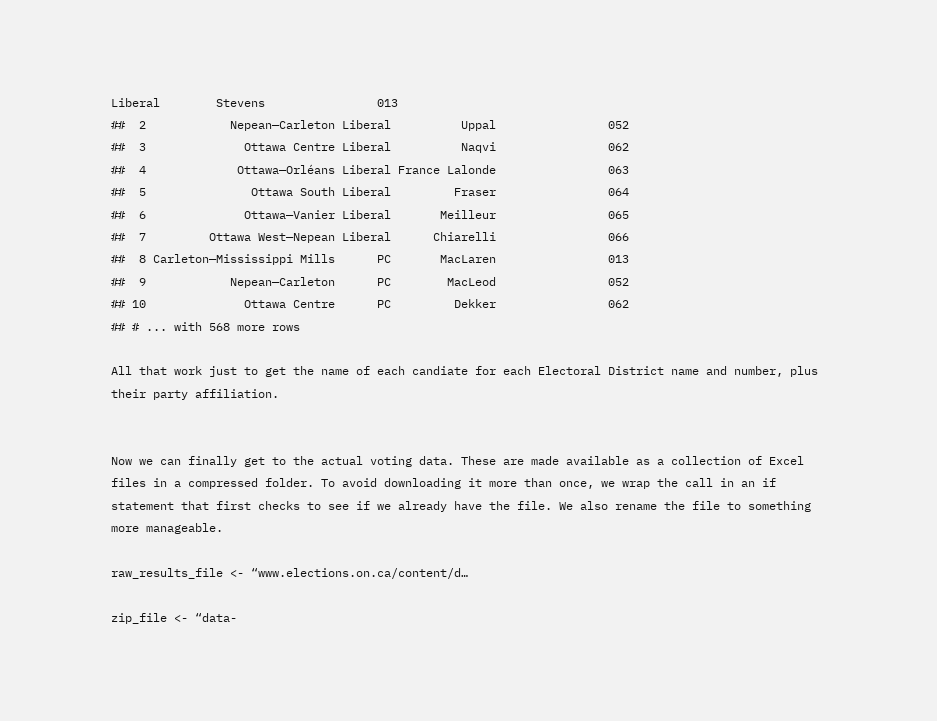Liberal        Stevens                013
##  2            Nepean—Carleton Liberal          Uppal                052
##  3              Ottawa Centre Liberal          Naqvi                062
##  4             Ottawa—Orléans Liberal France Lalonde                063
##  5               Ottawa South Liberal         Fraser                064
##  6              Ottawa—Vanier Liberal       Meilleur                065
##  7         Ottawa West—Nepean Liberal      Chiarelli                066
##  8 Carleton—Mississippi Mills      PC       MacLaren                013
##  9            Nepean—Carleton      PC        MacLeod                052
## 10              Ottawa Centre      PC         Dekker                062
## # ... with 568 more rows

All that work just to get the name of each candiate for each Electoral District name and number, plus their party affiliation.


Now we can finally get to the actual voting data. These are made available as a collection of Excel files in a compressed folder. To avoid downloading it more than once, we wrap the call in an if statement that first checks to see if we already have the file. We also rename the file to something more manageable.

raw_results_file <- “www.elections.on.ca/content/d…

zip_file <- “data-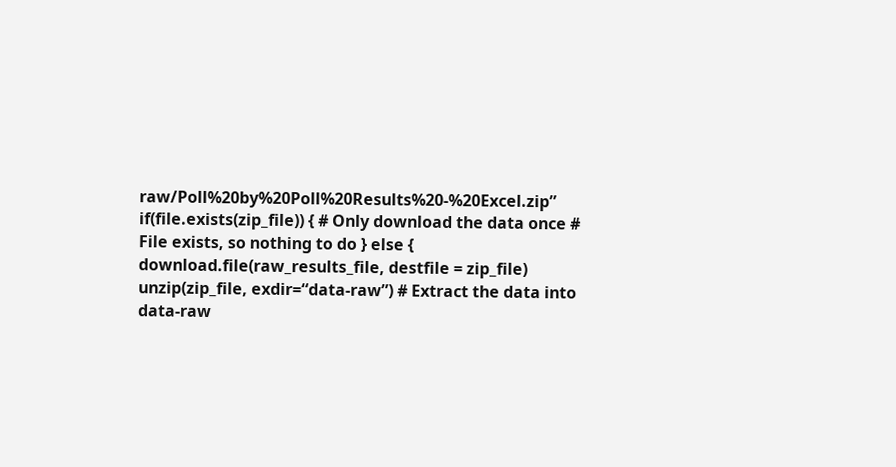raw/Poll%20by%20Poll%20Results%20-%20Excel.zip” if(file.exists(zip_file)) { # Only download the data once # File exists, so nothing to do } else { download.file(raw_results_file, destfile = zip_file) unzip(zip_file, exdir=“data-raw”) # Extract the data into data-raw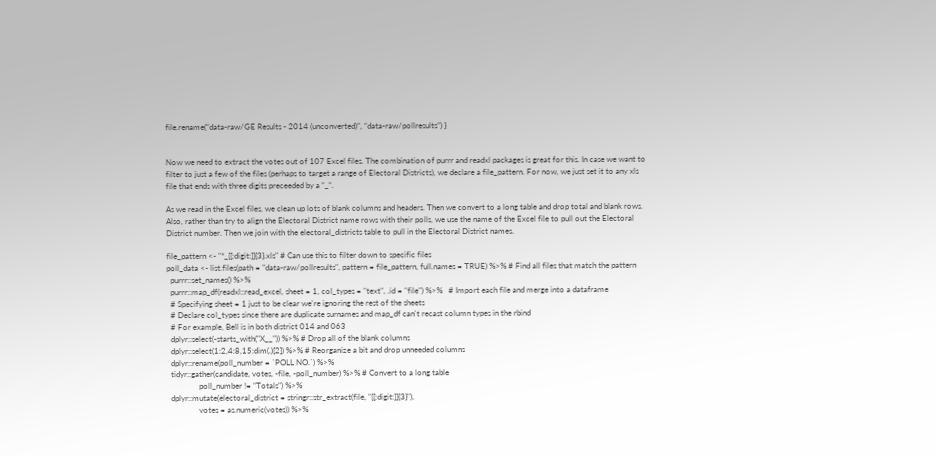file.rename(“data-raw/GE Results - 2014 (unconverted)”, “data-raw/pollresults”) }


Now we need to extract the votes out of 107 Excel files. The combination of purrr and readxl packages is great for this. In case we want to filter to just a few of the files (perhaps to target a range of Electoral Districts), we declare a file_pattern. For now, we just set it to any xls file that ends with three digits preceeded by a “_“.

As we read in the Excel files, we clean up lots of blank columns and headers. Then we convert to a long table and drop total and blank rows. Also, rather than try to align the Electoral District name rows with their polls, we use the name of the Excel file to pull out the Electoral District number. Then we join with the electoral_districts table to pull in the Electoral District names.

file_pattern <- "*_[[:digit:]]{3}.xls" # Can use this to filter down to specific files
poll_data <- list.files(path = "data-raw/pollresults", pattern = file_pattern, full.names = TRUE) %>% # Find all files that match the pattern
  purrr::set_names() %>%
  purrr::map_df(readxl::read_excel, sheet = 1, col_types = "text", .id = "file") %>%   # Import each file and merge into a dataframe
  # Specifying sheet = 1 just to be clear we're ignoring the rest of the sheets
  # Declare col_types since there are duplicate surnames and map_df can't recast column types in the rbind
  # For example, Bell is in both district 014 and 063
  dplyr::select(-starts_with("X__")) %>% # Drop all of the blank columns
  dplyr::select(1:2,4:8,15:dim(.)[2]) %>% # Reorganize a bit and drop unneeded columns
  dplyr::rename(poll_number = `POLL NO.`) %>%
  tidyr::gather(candidate, votes, -file, -poll_number) %>% # Convert to a long table
                poll_number != "Totals") %>%
  dplyr::mutate(electoral_district = stringr::str_extract(file, "[[:digit:]]{3}"),
                votes = as.numeric(votes)) %>%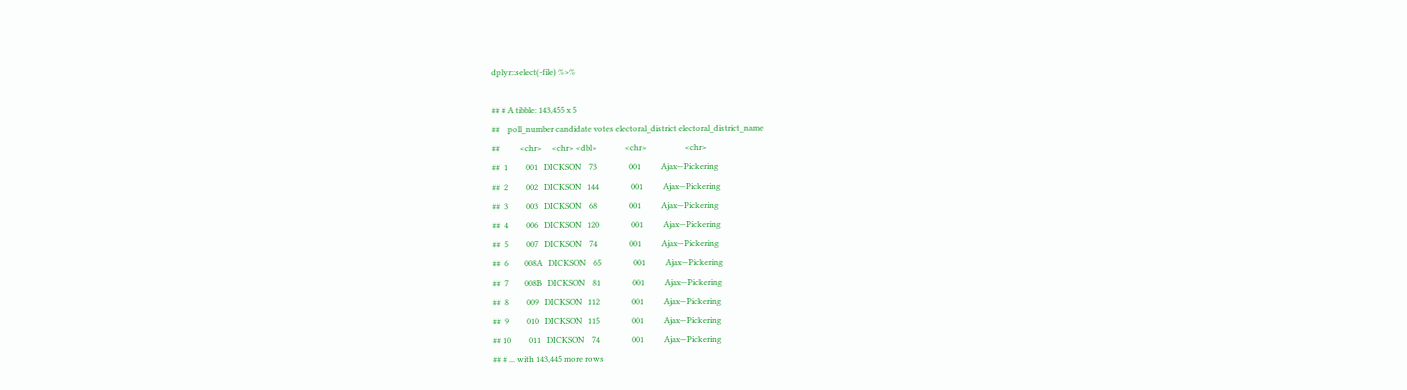dplyr::select(-file) %>%

## # A tibble: 143,455 x 5
##    poll_number candidate votes electoral_district electoral_district_name
##          <chr>     <chr> <dbl>              <chr>                   <chr>
##  1         001   DICKSON    73                001          Ajax—Pickering
##  2         002   DICKSON   144                001          Ajax—Pickering
##  3         003   DICKSON    68                001          Ajax—Pickering
##  4         006   DICKSON   120                001          Ajax—Pickering
##  5         007   DICKSON    74                001          Ajax—Pickering
##  6        008A   DICKSON    65                001          Ajax—Pickering
##  7        008B   DICKSON    81                001          Ajax—Pickering
##  8         009   DICKSON   112                001          Ajax—Pickering
##  9         010   DICKSON   115                001          Ajax—Pickering
## 10         011   DICKSON    74                001          Ajax—Pickering
## # ... with 143,445 more rows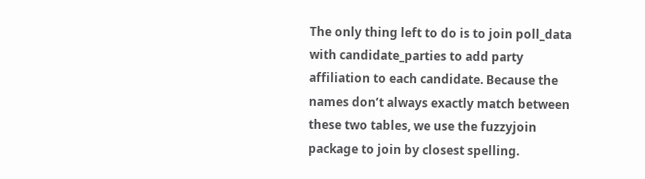The only thing left to do is to join poll_data with candidate_parties to add party affiliation to each candidate. Because the names don’t always exactly match between these two tables, we use the fuzzyjoin package to join by closest spelling.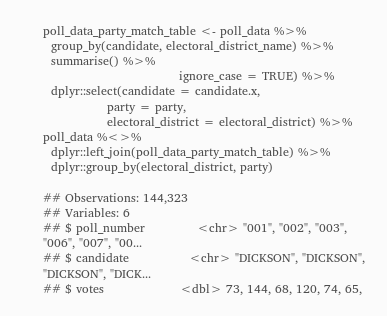poll_data_party_match_table <- poll_data %>%
  group_by(candidate, electoral_district_name) %>%
  summarise() %>%
                                  ignore_case = TRUE) %>%
  dplyr::select(candidate = candidate.x,
                party = party,
                electoral_district = electoral_district) %>%
poll_data %<>%
  dplyr::left_join(poll_data_party_match_table) %>%
  dplyr::group_by(electoral_district, party)

## Observations: 144,323
## Variables: 6
## $ poll_number             <chr> "001", "002", "003", "006", "007", "00...
## $ candidate               <chr> "DICKSON", "DICKSON", "DICKSON", "DICK...
## $ votes                   <dbl> 73, 144, 68, 120, 74, 65,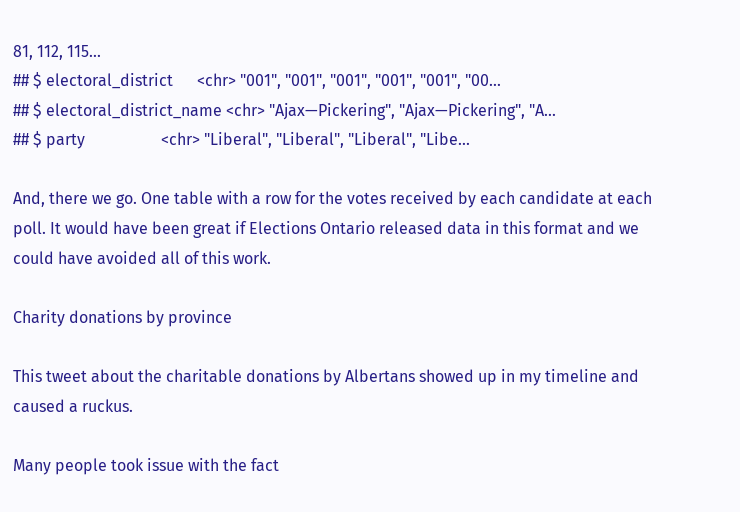81, 112, 115...
## $ electoral_district      <chr> "001", "001", "001", "001", "001", "00...
## $ electoral_district_name <chr> "Ajax—Pickering", "Ajax—Pickering", "A...
## $ party                   <chr> "Liberal", "Liberal", "Liberal", "Libe...

And, there we go. One table with a row for the votes received by each candidate at each poll. It would have been great if Elections Ontario released data in this format and we could have avoided all of this work.

Charity donations by province

This tweet about the charitable donations by Albertans showed up in my timeline and caused a ruckus.

Many people took issue with the fact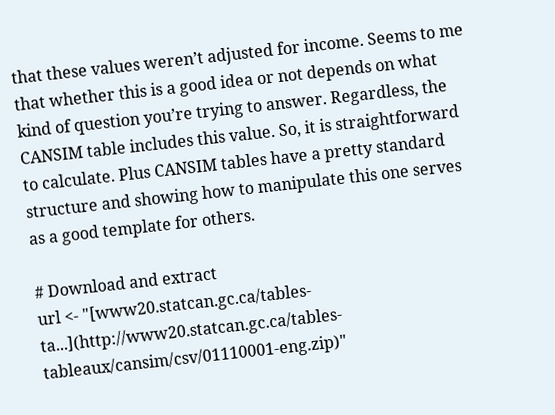that these values weren’t adjusted for income. Seems to me that whether this is a good idea or not depends on what kind of question you’re trying to answer. Regardless, the CANSIM table includes this value. So, it is straightforward to calculate. Plus CANSIM tables have a pretty standard structure and showing how to manipulate this one serves as a good template for others.

# Download and extract
url <- "[www20.statcan.gc.ca/tables-ta...](http://www20.statcan.gc.ca/tables-tableaux/cansim/csv/01110001-eng.zip)"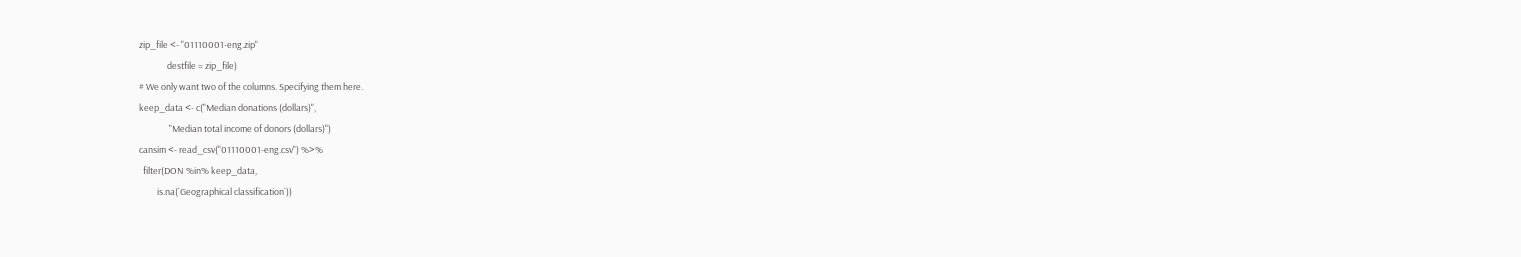zip_file <- "01110001-eng.zip"
              destfile = zip_file)
# We only want two of the columns. Specifying them here.
keep_data <- c("Median donations (dollars)",
               "Median total income of donors (dollars)")
cansim <- read_csv("01110001-eng.csv") %>%
  filter(DON %in% keep_data,
         is.na(`Geographical classification`))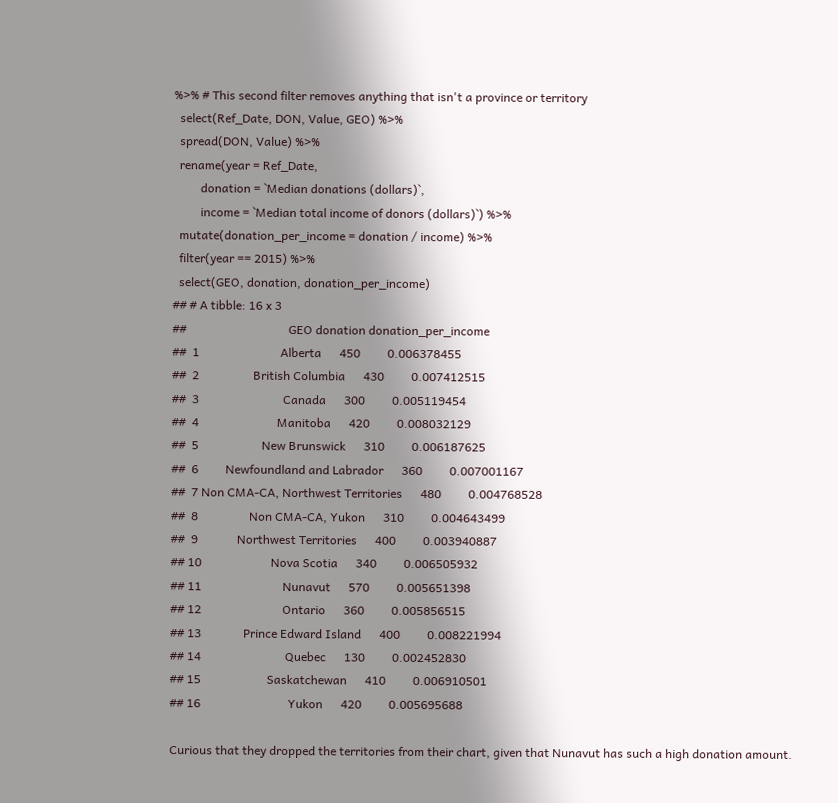%>% # This second filter removes anything that isn't a province or territory
  select(Ref_Date, DON, Value, GEO) %>%
  spread(DON, Value) %>%
  rename(year = Ref_Date,
         donation = `Median donations (dollars)`,
         income = `Median total income of donors (dollars)`) %>%
  mutate(donation_per_income = donation / income) %>%
  filter(year == 2015) %>%
  select(GEO, donation, donation_per_income)
## # A tibble: 16 x 3
##                                  GEO donation donation_per_income
##  1                           Alberta      450         0.006378455
##  2                  British Columbia      430         0.007412515
##  3                            Canada      300         0.005119454
##  4                          Manitoba      420         0.008032129
##  5                     New Brunswick      310         0.006187625
##  6         Newfoundland and Labrador      360         0.007001167
##  7 Non CMA-CA, Northwest Territories      480         0.004768528
##  8                 Non CMA-CA, Yukon      310         0.004643499
##  9             Northwest Territories      400         0.003940887
## 10                       Nova Scotia      340         0.006505932
## 11                           Nunavut      570         0.005651398
## 12                           Ontario      360         0.005856515
## 13              Prince Edward Island      400         0.008221994
## 14                            Quebec      130         0.002452830
## 15                      Saskatchewan      410         0.006910501
## 16                             Yukon      420         0.005695688

Curious that they dropped the territories from their chart, given that Nunavut has such a high donation amount.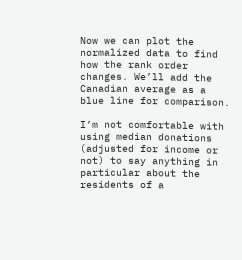Now we can plot the normalized data to find how the rank order changes. We’ll add the Canadian average as a blue line for comparison.

I’m not comfortable with using median donations (adjusted for income or not) to say anything in particular about the residents of a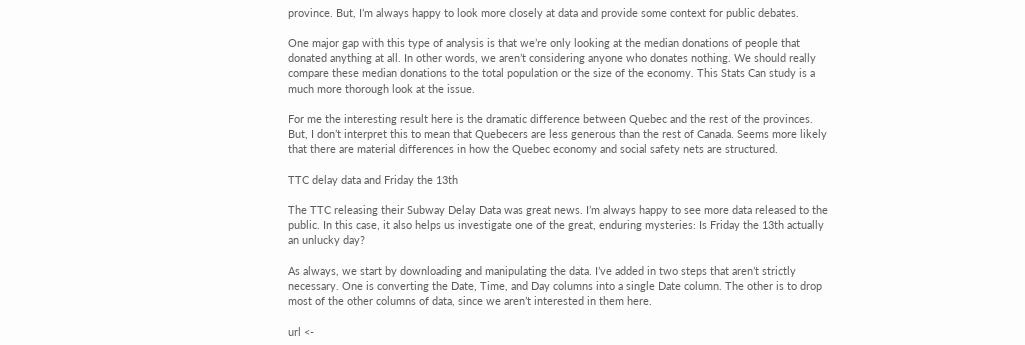province. But, I’m always happy to look more closely at data and provide some context for public debates.

One major gap with this type of analysis is that we’re only looking at the median donations of people that donated anything at all. In other words, we aren’t considering anyone who donates nothing. We should really compare these median donations to the total population or the size of the economy. This Stats Can study is a much more thorough look at the issue.

For me the interesting result here is the dramatic difference between Quebec and the rest of the provinces. But, I don’t interpret this to mean that Quebecers are less generous than the rest of Canada. Seems more likely that there are material differences in how the Quebec economy and social safety nets are structured.

TTC delay data and Friday the 13th

The TTC releasing their Subway Delay Data was great news. I’m always happy to see more data released to the public. In this case, it also helps us investigate one of the great, enduring mysteries: Is Friday the 13th actually an unlucky day?

As always, we start by downloading and manipulating the data. I’ve added in two steps that aren’t strictly necessary. One is converting the Date, Time, and Day columns into a single Date column. The other is to drop most of the other columns of data, since we aren’t interested in them here.

url <-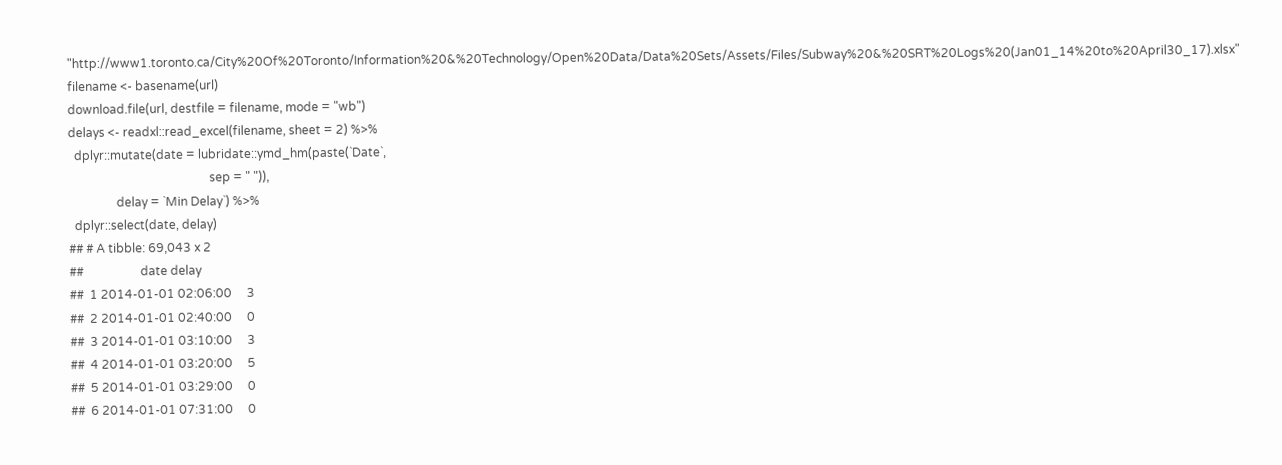"http://www1.toronto.ca/City%20Of%20Toronto/Information%20&%20Technology/Open%20Data/Data%20Sets/Assets/Files/Subway%20&%20SRT%20Logs%20(Jan01_14%20to%20April30_17).xlsx"
filename <- basename(url)
download.file(url, destfile = filename, mode = "wb")
delays <- readxl::read_excel(filename, sheet = 2) %>%
  dplyr::mutate(date = lubridate::ymd_hm(paste(`Date`,
                                               sep = " ")),
                delay = `Min Delay`) %>%
  dplyr::select(date, delay)
## # A tibble: 69,043 x 2
##                   date delay
##  1 2014-01-01 02:06:00     3
##  2 2014-01-01 02:40:00     0
##  3 2014-01-01 03:10:00     3
##  4 2014-01-01 03:20:00     5
##  5 2014-01-01 03:29:00     0
##  6 2014-01-01 07:31:00     0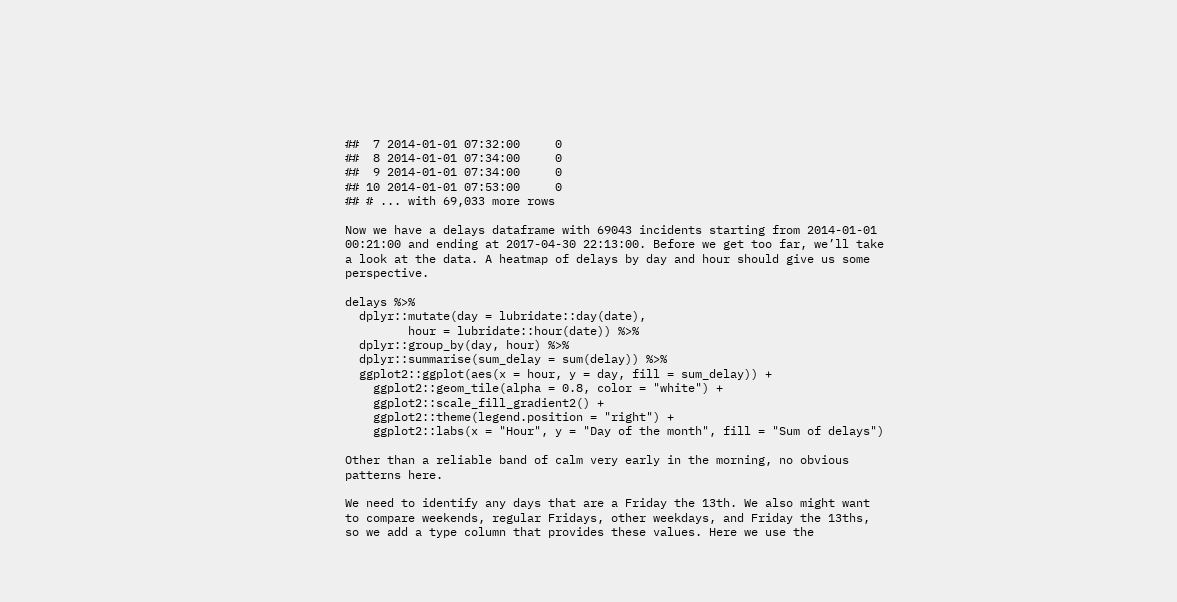##  7 2014-01-01 07:32:00     0
##  8 2014-01-01 07:34:00     0
##  9 2014-01-01 07:34:00     0
## 10 2014-01-01 07:53:00     0
## # ... with 69,033 more rows

Now we have a delays dataframe with 69043 incidents starting from 2014-01-01 00:21:00 and ending at 2017-04-30 22:13:00. Before we get too far, we’ll take a look at the data. A heatmap of delays by day and hour should give us some perspective.

delays %>%
  dplyr::mutate(day = lubridate::day(date),
         hour = lubridate::hour(date)) %>%
  dplyr::group_by(day, hour) %>%
  dplyr::summarise(sum_delay = sum(delay)) %>%
  ggplot2::ggplot(aes(x = hour, y = day, fill = sum_delay)) +
    ggplot2::geom_tile(alpha = 0.8, color = "white") +
    ggplot2::scale_fill_gradient2() +
    ggplot2::theme(legend.position = "right") +
    ggplot2::labs(x = "Hour", y = "Day of the month", fill = "Sum of delays")

Other than a reliable band of calm very early in the morning, no obvious patterns here.

We need to identify any days that are a Friday the 13th. We also might want to compare weekends, regular Fridays, other weekdays, and Friday the 13ths, so we add a type column that provides these values. Here we use the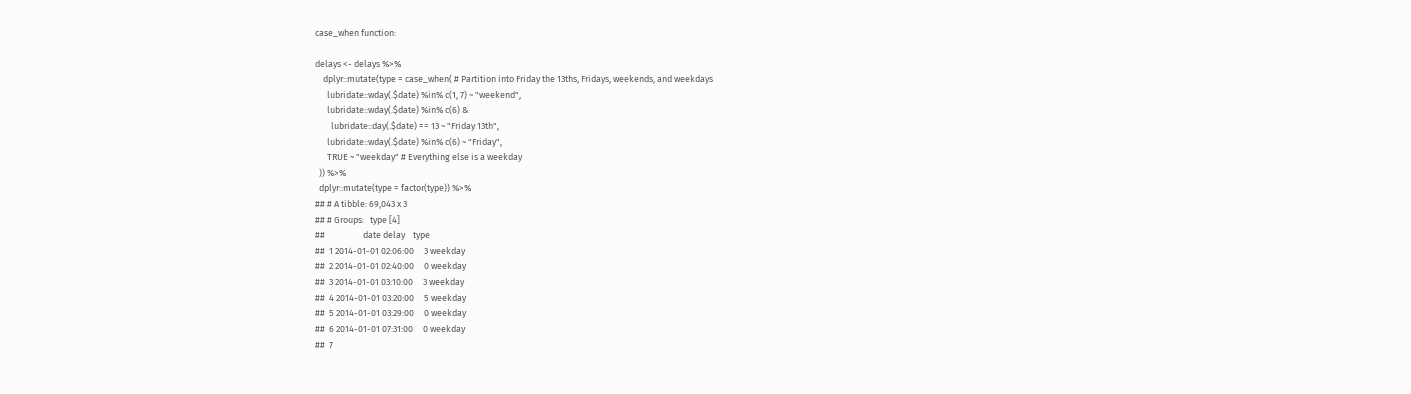case_when function:

delays <- delays %>%
    dplyr::mutate(type = case_when( # Partition into Friday the 13ths, Fridays, weekends, and weekdays
      lubridate::wday(.$date) %in% c(1, 7) ~ "weekend",
      lubridate::wday(.$date) %in% c(6) &
        lubridate::day(.$date) == 13 ~ "Friday 13th",
      lubridate::wday(.$date) %in% c(6) ~ "Friday",
      TRUE ~ "weekday" # Everything else is a weekday
  )) %>%
  dplyr::mutate(type = factor(type)) %>%
## # A tibble: 69,043 x 3
## # Groups:   type [4]
##                   date delay    type
##  1 2014-01-01 02:06:00     3 weekday
##  2 2014-01-01 02:40:00     0 weekday
##  3 2014-01-01 03:10:00     3 weekday
##  4 2014-01-01 03:20:00     5 weekday
##  5 2014-01-01 03:29:00     0 weekday
##  6 2014-01-01 07:31:00     0 weekday
##  7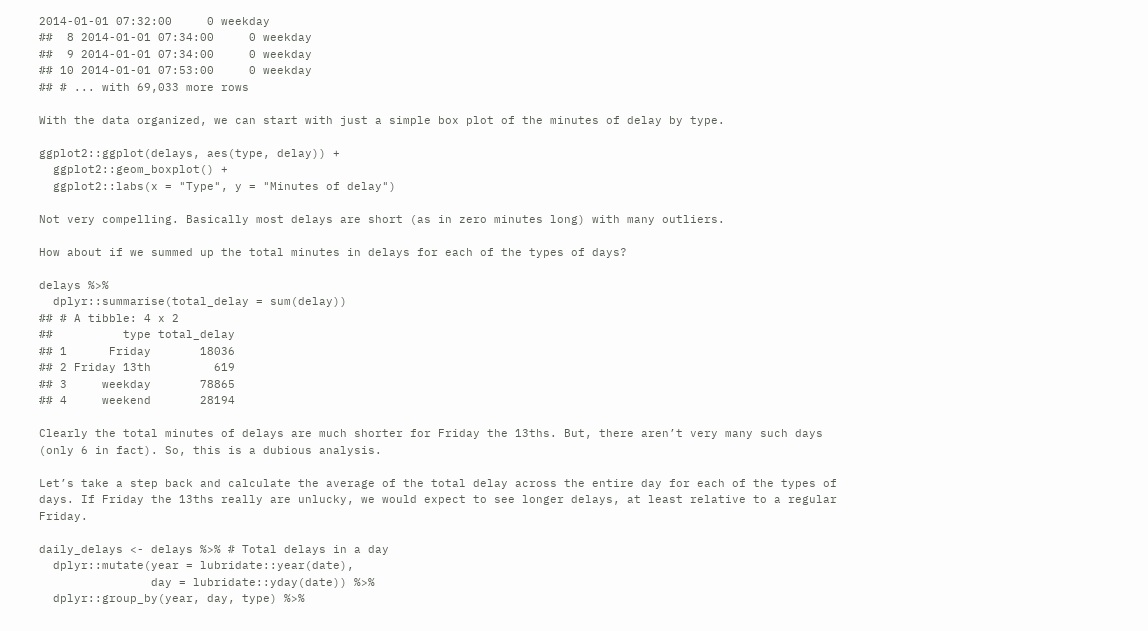2014-01-01 07:32:00     0 weekday
##  8 2014-01-01 07:34:00     0 weekday
##  9 2014-01-01 07:34:00     0 weekday
## 10 2014-01-01 07:53:00     0 weekday
## # ... with 69,033 more rows

With the data organized, we can start with just a simple box plot of the minutes of delay by type.

ggplot2::ggplot(delays, aes(type, delay)) +
  ggplot2::geom_boxplot() +
  ggplot2::labs(x = "Type", y = "Minutes of delay")

Not very compelling. Basically most delays are short (as in zero minutes long) with many outliers.

How about if we summed up the total minutes in delays for each of the types of days?

delays %>%
  dplyr::summarise(total_delay = sum(delay))
## # A tibble: 4 x 2
##          type total_delay
## 1      Friday       18036
## 2 Friday 13th         619
## 3     weekday       78865
## 4     weekend       28194

Clearly the total minutes of delays are much shorter for Friday the 13ths. But, there aren’t very many such days (only 6 in fact). So, this is a dubious analysis.

Let’s take a step back and calculate the average of the total delay across the entire day for each of the types of days. If Friday the 13ths really are unlucky, we would expect to see longer delays, at least relative to a regular Friday.

daily_delays <- delays %>% # Total delays in a day
  dplyr::mutate(year = lubridate::year(date),
                day = lubridate::yday(date)) %>%
  dplyr::group_by(year, day, type) %>%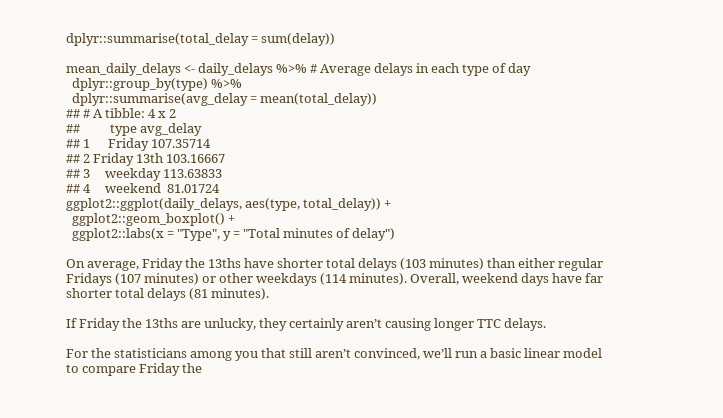dplyr::summarise(total_delay = sum(delay))

mean_daily_delays <- daily_delays %>% # Average delays in each type of day
  dplyr::group_by(type) %>%
  dplyr::summarise(avg_delay = mean(total_delay))
## # A tibble: 4 x 2
##          type avg_delay
## 1      Friday 107.35714
## 2 Friday 13th 103.16667
## 3     weekday 113.63833
## 4     weekend  81.01724
ggplot2::ggplot(daily_delays, aes(type, total_delay)) +
  ggplot2::geom_boxplot() +
  ggplot2::labs(x = "Type", y = "Total minutes of delay")

On average, Friday the 13ths have shorter total delays (103 minutes) than either regular Fridays (107 minutes) or other weekdays (114 minutes). Overall, weekend days have far shorter total delays (81 minutes).

If Friday the 13ths are unlucky, they certainly aren’t causing longer TTC delays.

For the statisticians among you that still aren’t convinced, we’ll run a basic linear model to compare Friday the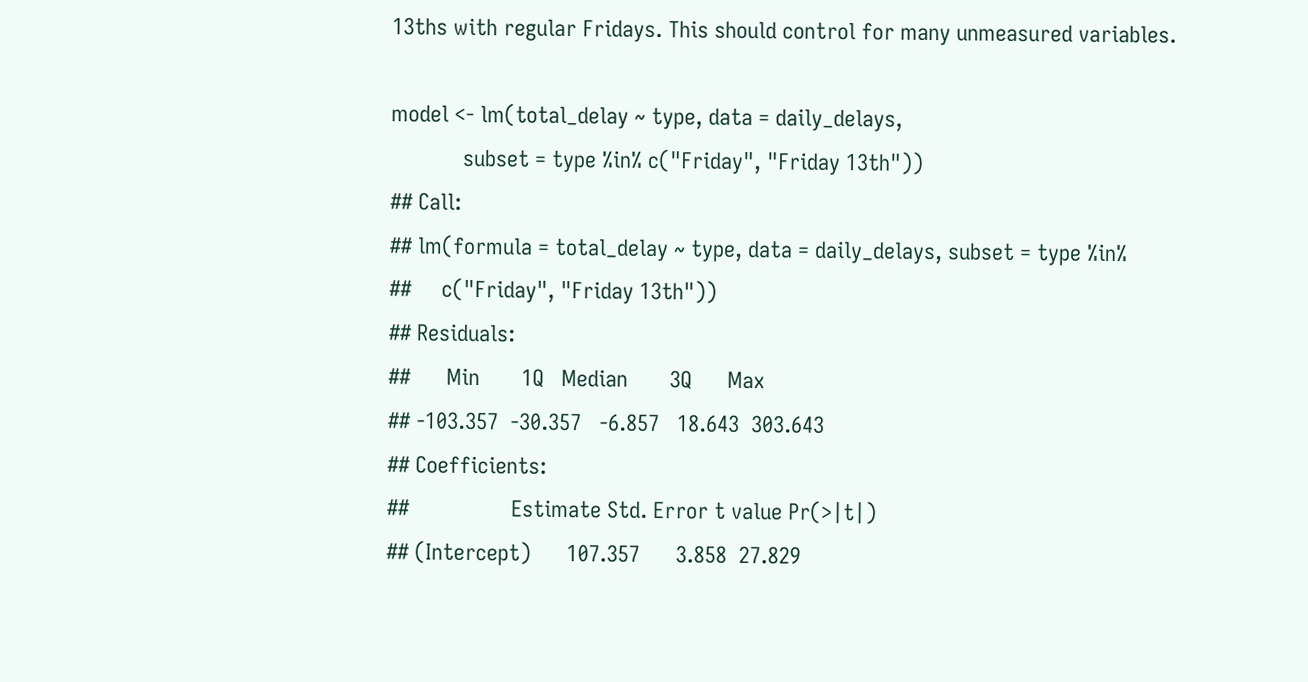13ths with regular Fridays. This should control for many unmeasured variables.

model <- lm(total_delay ~ type, data = daily_delays,
            subset = type %in% c("Friday", "Friday 13th"))
## Call:
## lm(formula = total_delay ~ type, data = daily_delays, subset = type %in%
##     c("Friday", "Friday 13th"))
## Residuals:
##      Min       1Q   Median       3Q      Max
## -103.357  -30.357   -6.857   18.643  303.643
## Coefficients:
##                 Estimate Std. Error t value Pr(>|t|)
## (Intercept)      107.357      3.858  27.829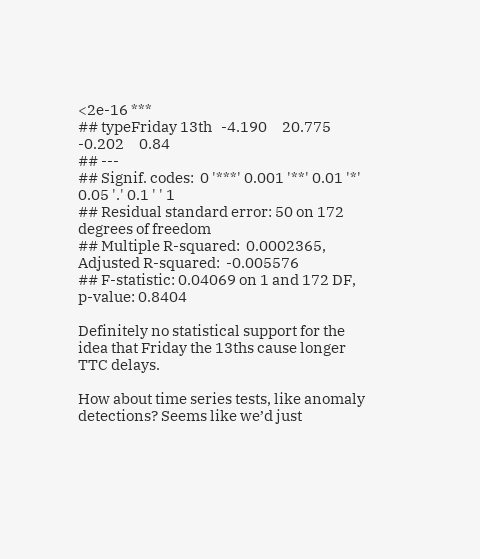<2e-16 ***
## typeFriday 13th   -4.190     20.775  -0.202     0.84
## ---
## Signif. codes:  0 '***' 0.001 '**' 0.01 '*' 0.05 '.' 0.1 ' ' 1
## Residual standard error: 50 on 172 degrees of freedom
## Multiple R-squared:  0.0002365,  Adjusted R-squared:  -0.005576
## F-statistic: 0.04069 on 1 and 172 DF,  p-value: 0.8404

Definitely no statistical support for the idea that Friday the 13ths cause longer TTC delays.

How about time series tests, like anomaly detections? Seems like we’d just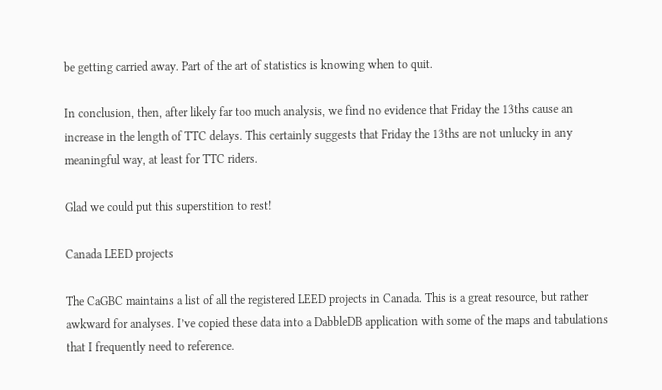be getting carried away. Part of the art of statistics is knowing when to quit.

In conclusion, then, after likely far too much analysis, we find no evidence that Friday the 13ths cause an increase in the length of TTC delays. This certainly suggests that Friday the 13ths are not unlucky in any meaningful way, at least for TTC riders.

Glad we could put this superstition to rest!

Canada LEED projects

The CaGBC maintains a list of all the registered LEED projects in Canada. This is a great resource, but rather awkward for analyses. I’ve copied these data into a DabbleDB application with some of the maps and tabulations that I frequently need to reference.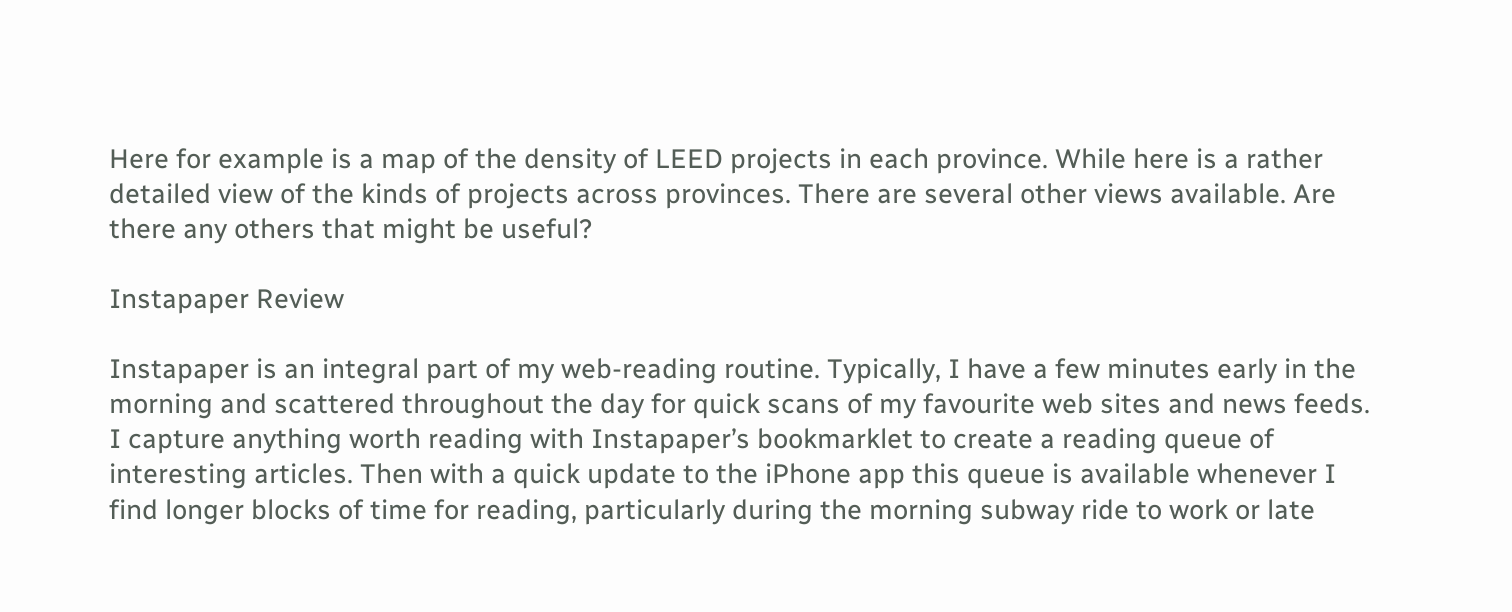Here for example is a map of the density of LEED projects in each province. While here is a rather detailed view of the kinds of projects across provinces. There are several other views available. Are there any others that might be useful?

Instapaper Review

Instapaper is an integral part of my web-reading routine. Typically, I have a few minutes early in the morning and scattered throughout the day for quick scans of my favourite web sites and news feeds. I capture anything worth reading with Instapaper’s bookmarklet to create a reading queue of interesting articles. Then with a quick update to the iPhone app this queue is available whenever I find longer blocks of time for reading, particularly during the morning subway ride to work or late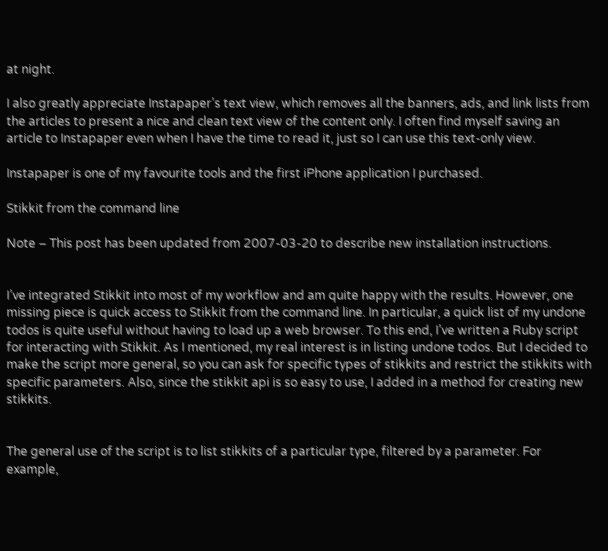at night.

I also greatly appreciate Instapaper’s text view, which removes all the banners, ads, and link lists from the articles to present a nice and clean text view of the content only. I often find myself saving an article to Instapaper even when I have the time to read it, just so I can use this text-only view.

Instapaper is one of my favourite tools and the first iPhone application I purchased.

Stikkit from the command line

Note – This post has been updated from 2007-03-20 to describe new installation instructions.


I’ve integrated Stikkit into most of my workflow and am quite happy with the results. However, one missing piece is quick access to Stikkit from the command line. In particular, a quick list of my undone todos is quite useful without having to load up a web browser. To this end, I’ve written a Ruby script for interacting with Stikkit. As I mentioned, my real interest is in listing undone todos. But I decided to make the script more general, so you can ask for specific types of stikkits and restrict the stikkits with specific parameters. Also, since the stikkit api is so easy to use, I added in a method for creating new stikkits.


The general use of the script is to list stikkits of a particular type, filtered by a parameter. For example,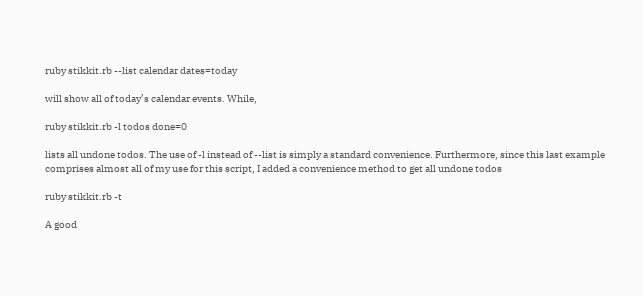ruby stikkit.rb --list calendar dates=today

will show all of today’s calendar events. While,

ruby stikkit.rb -l todos done=0

lists all undone todos. The use of -l instead of --list is simply a standard convenience. Furthermore, since this last example comprises almost all of my use for this script, I added a convenience method to get all undone todos

ruby stikkit.rb -t

A good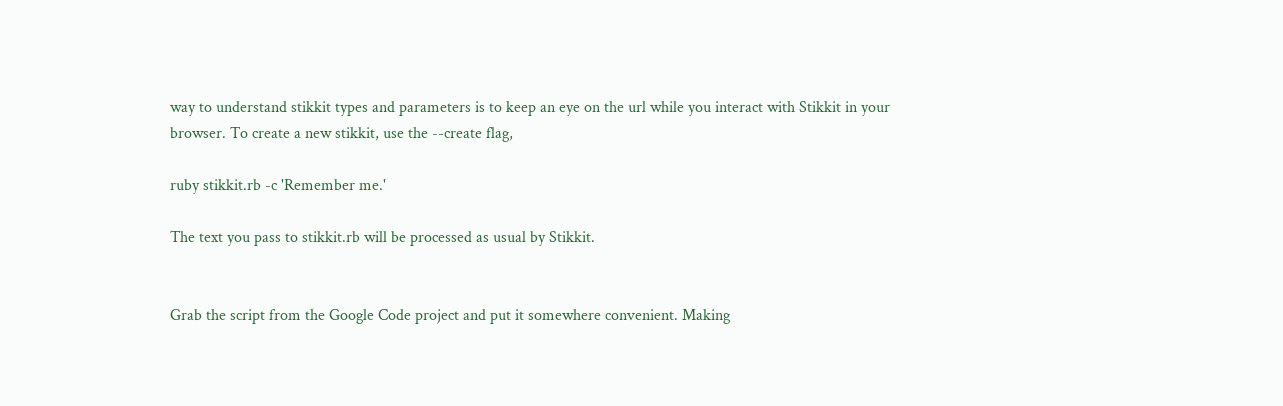way to understand stikkit types and parameters is to keep an eye on the url while you interact with Stikkit in your browser. To create a new stikkit, use the --create flag,

ruby stikkit.rb -c 'Remember me.'

The text you pass to stikkit.rb will be processed as usual by Stikkit.


Grab the script from the Google Code project and put it somewhere convenient. Making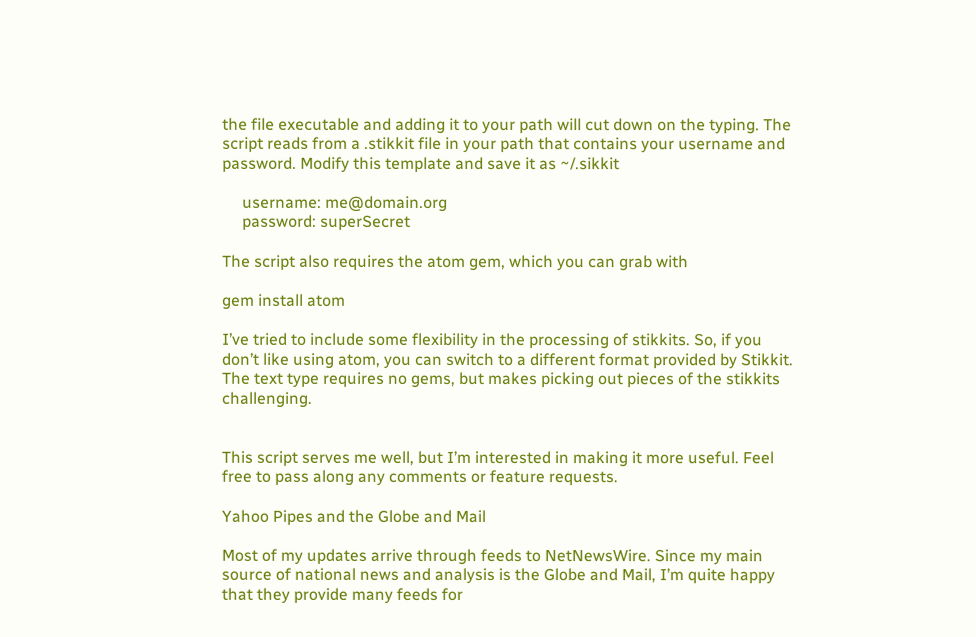the file executable and adding it to your path will cut down on the typing. The script reads from a .stikkit file in your path that contains your username and password. Modify this template and save it as ~/.sikkit

     username: me@domain.org
     password: superSecret

The script also requires the atom gem, which you can grab with

gem install atom

I’ve tried to include some flexibility in the processing of stikkits. So, if you don’t like using atom, you can switch to a different format provided by Stikkit. The text type requires no gems, but makes picking out pieces of the stikkits challenging.


This script serves me well, but I’m interested in making it more useful. Feel free to pass along any comments or feature requests.

Yahoo Pipes and the Globe and Mail

Most of my updates arrive through feeds to NetNewsWire. Since my main source of national news and analysis is the Globe and Mail, I’m quite happy that they provide many feeds for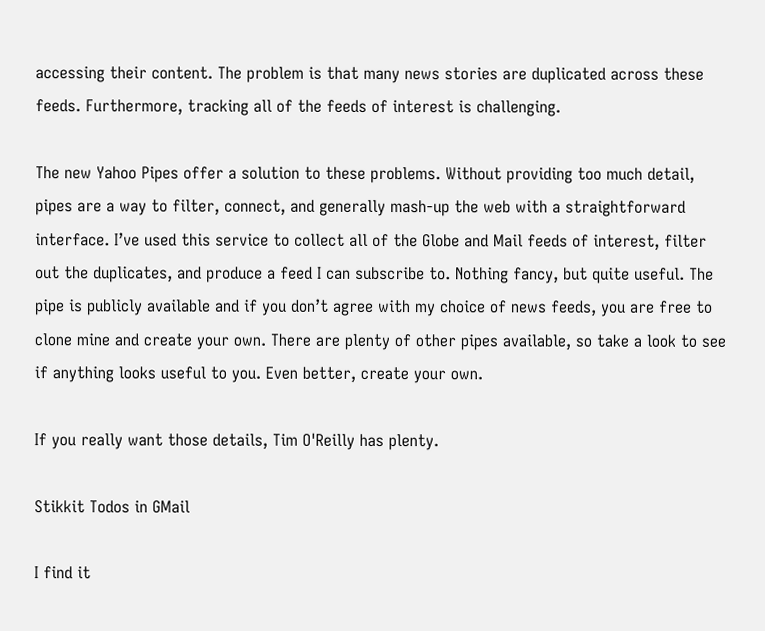accessing their content. The problem is that many news stories are duplicated across these feeds. Furthermore, tracking all of the feeds of interest is challenging.

The new Yahoo Pipes offer a solution to these problems. Without providing too much detail, pipes are a way to filter, connect, and generally mash-up the web with a straightforward interface. I’ve used this service to collect all of the Globe and Mail feeds of interest, filter out the duplicates, and produce a feed I can subscribe to. Nothing fancy, but quite useful. The pipe is publicly available and if you don’t agree with my choice of news feeds, you are free to clone mine and create your own. There are plenty of other pipes available, so take a look to see if anything looks useful to you. Even better, create your own.

If you really want those details, Tim O'Reilly has plenty.

Stikkit Todos in GMail

I find it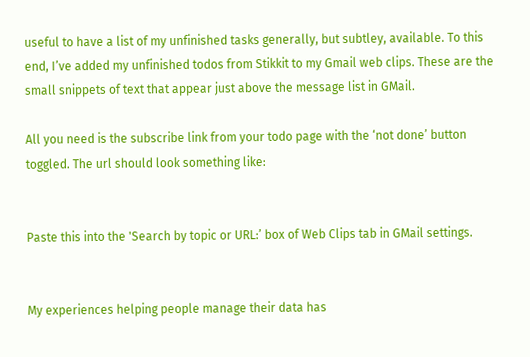useful to have a list of my unfinished tasks generally, but subtley, available. To this end, I’ve added my unfinished todos from Stikkit to my Gmail web clips. These are the small snippets of text that appear just above the message list in GMail.

All you need is the subscribe link from your todo page with the ‘not done’ button toggled. The url should look something like:


Paste this into the 'Search by topic or URL:’ box of Web Clips tab in GMail settings.


My experiences helping people manage their data has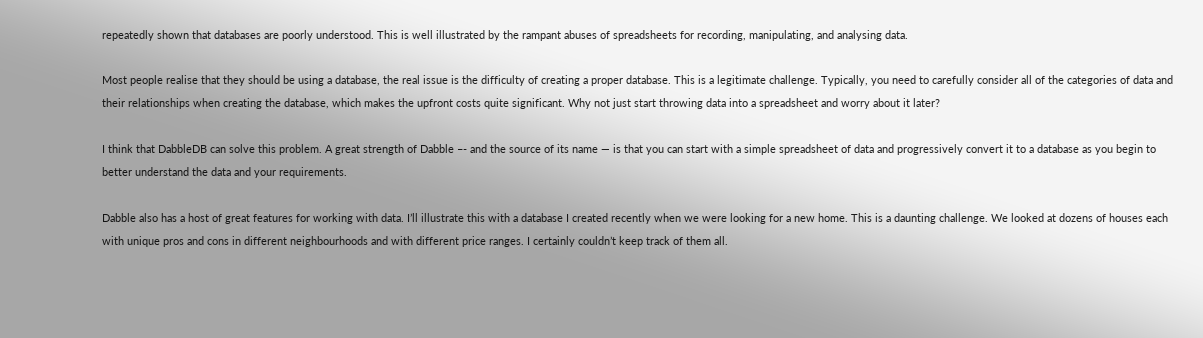repeatedly shown that databases are poorly understood. This is well illustrated by the rampant abuses of spreadsheets for recording, manipulating, and analysing data.

Most people realise that they should be using a database, the real issue is the difficulty of creating a proper database. This is a legitimate challenge. Typically, you need to carefully consider all of the categories of data and their relationships when creating the database, which makes the upfront costs quite significant. Why not just start throwing data into a spreadsheet and worry about it later?

I think that DabbleDB can solve this problem. A great strength of Dabble –- and the source of its name — is that you can start with a simple spreadsheet of data and progressively convert it to a database as you begin to better understand the data and your requirements.

Dabble also has a host of great features for working with data. I’ll illustrate this with a database I created recently when we were looking for a new home. This is a daunting challenge. We looked at dozens of houses each with unique pros and cons in different neighbourhoods and with different price ranges. I certainly couldn’t keep track of them all.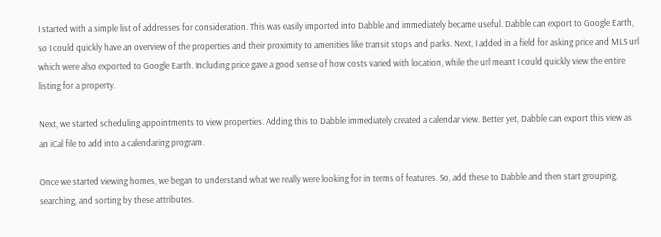I started with a simple list of addresses for consideration. This was easily imported into Dabble and immediately became useful. Dabble can export to Google Earth, so I could quickly have an overview of the properties and their proximity to amenities like transit stops and parks. Next, I added in a field for asking price and MLS url which were also exported to Google Earth. Including price gave a good sense of how costs varied with location, while the url meant I could quickly view the entire listing for a property.

Next, we started scheduling appointments to view properties. Adding this to Dabble immediately created a calendar view. Better yet, Dabble can export this view as an iCal file to add into a calendaring program.

Once we started viewing homes, we began to understand what we really were looking for in terms of features. So, add these to Dabble and then start grouping, searching, and sorting by these attributes.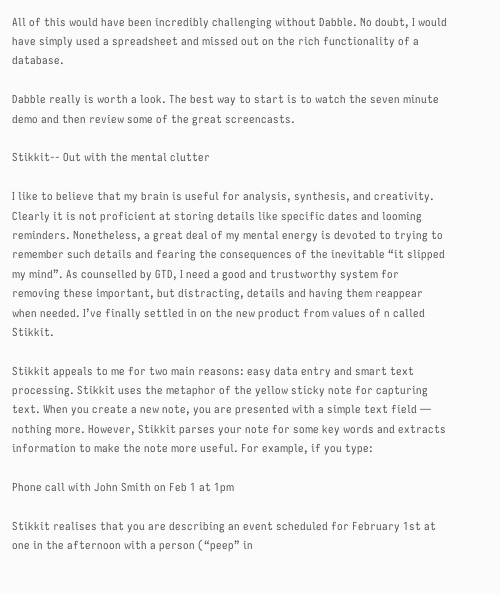All of this would have been incredibly challenging without Dabble. No doubt, I would have simply used a spreadsheet and missed out on the rich functionality of a database.

Dabble really is worth a look. The best way to start is to watch the seven minute demo and then review some of the great screencasts.

Stikkit-- Out with the mental clutter

I like to believe that my brain is useful for analysis, synthesis, and creativity. Clearly it is not proficient at storing details like specific dates and looming reminders. Nonetheless, a great deal of my mental energy is devoted to trying to remember such details and fearing the consequences of the inevitable “it slipped my mind”. As counselled by GTD, I need a good and trustworthy system for removing these important, but distracting, details and having them reappear when needed. I’ve finally settled in on the new product from values of n called Stikkit.

Stikkit appeals to me for two main reasons: easy data entry and smart text processing. Stikkit uses the metaphor of the yellow sticky note for capturing text. When you create a new note, you are presented with a simple text field — nothing more. However, Stikkit parses your note for some key words and extracts information to make the note more useful. For example, if you type:

Phone call with John Smith on Feb 1 at 1pm

Stikkit realises that you are describing an event scheduled for February 1st at one in the afternoon with a person (“peep” in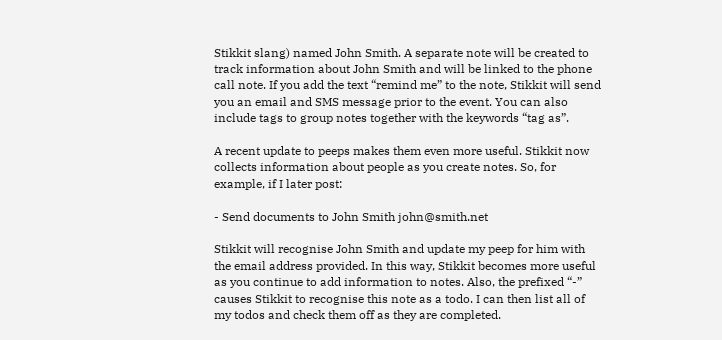Stikkit slang) named John Smith. A separate note will be created to track information about John Smith and will be linked to the phone call note. If you add the text “remind me” to the note, Stikkit will send you an email and SMS message prior to the event. You can also include tags to group notes together with the keywords “tag as”.

A recent update to peeps makes them even more useful. Stikkit now collects information about people as you create notes. So, for example, if I later post:

- Send documents to John Smith john@smith.net

Stikkit will recognise John Smith and update my peep for him with the email address provided. In this way, Stikkit becomes more useful as you continue to add information to notes. Also, the prefixed “-” causes Stikkit to recognise this note as a todo. I can then list all of my todos and check them off as they are completed.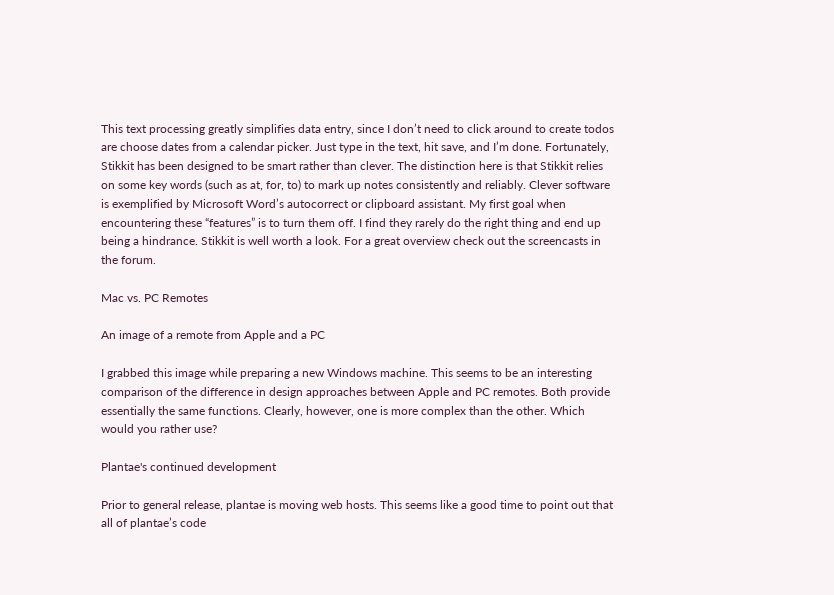This text processing greatly simplifies data entry, since I don’t need to click around to create todos are choose dates from a calendar picker. Just type in the text, hit save, and I’m done. Fortunately, Stikkit has been designed to be smart rather than clever. The distinction here is that Stikkit relies on some key words (such as at, for, to) to mark up notes consistently and reliably. Clever software is exemplified by Microsoft Word’s autocorrect or clipboard assistant. My first goal when encountering these “features” is to turn them off. I find they rarely do the right thing and end up being a hindrance. Stikkit is well worth a look. For a great overview check out the screencasts in the forum.

Mac vs. PC Remotes

An image of a remote from Apple and a PC

I grabbed this image while preparing a new Windows machine. This seems to be an interesting comparison of the difference in design approaches between Apple and PC remotes. Both provide essentially the same functions. Clearly, however, one is more complex than the other. Which would you rather use?

Plantae's continued development

Prior to general release, plantae is moving web hosts. This seems like a good time to point out that all of plantae’s code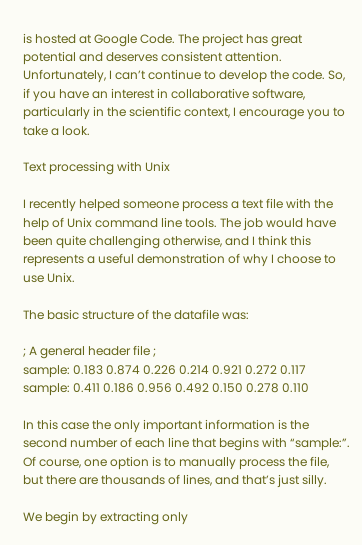is hosted at Google Code. The project has great potential and deserves consistent attention. Unfortunately, I can’t continue to develop the code. So, if you have an interest in collaborative software, particularly in the scientific context, I encourage you to take a look.

Text processing with Unix

I recently helped someone process a text file with the help of Unix command line tools. The job would have been quite challenging otherwise, and I think this represents a useful demonstration of why I choose to use Unix.

The basic structure of the datafile was:

; A general header file ;
sample: 0.183 0.874 0.226 0.214 0.921 0.272 0.117
sample: 0.411 0.186 0.956 0.492 0.150 0.278 0.110

In this case the only important information is the second number of each line that begins with “sample:”. Of course, one option is to manually process the file, but there are thousands of lines, and that’s just silly.

We begin by extracting only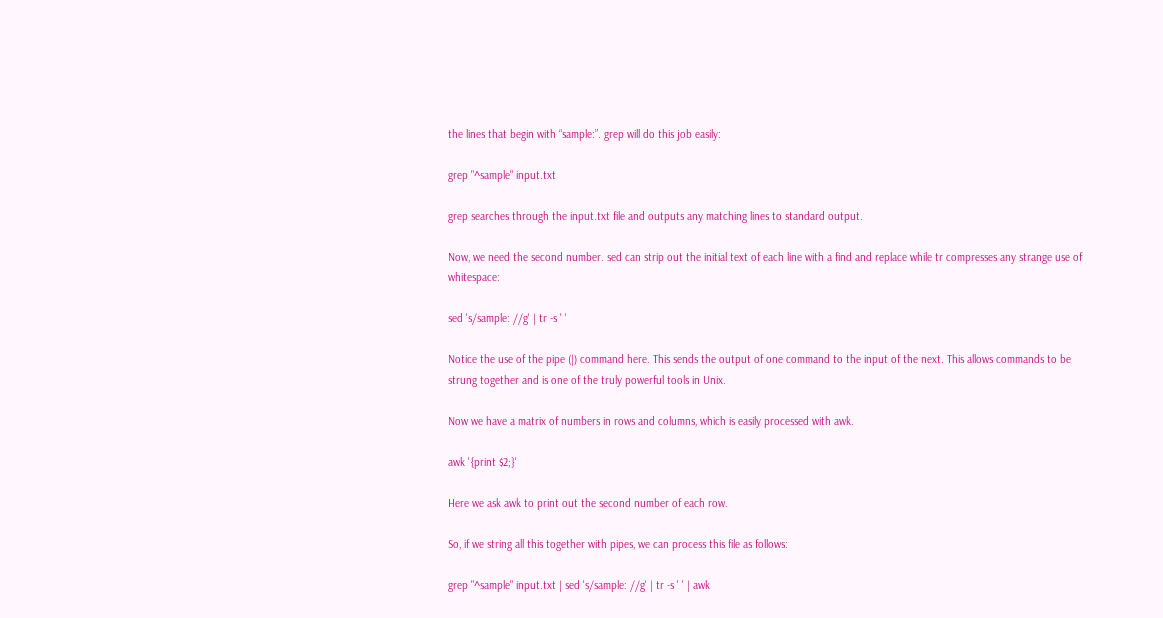the lines that begin with “sample:”. grep will do this job easily:

grep "^sample" input.txt

grep searches through the input.txt file and outputs any matching lines to standard output.

Now, we need the second number. sed can strip out the initial text of each line with a find and replace while tr compresses any strange use of whitespace:

sed 's/sample: //g' | tr -s ' '

Notice the use of the pipe (|) command here. This sends the output of one command to the input of the next. This allows commands to be strung together and is one of the truly powerful tools in Unix.

Now we have a matrix of numbers in rows and columns, which is easily processed with awk.

awk '{print $2;}'

Here we ask awk to print out the second number of each row.

So, if we string all this together with pipes, we can process this file as follows:

grep "^sample" input.txt | sed 's/sample: //g' | tr -s ' ' | awk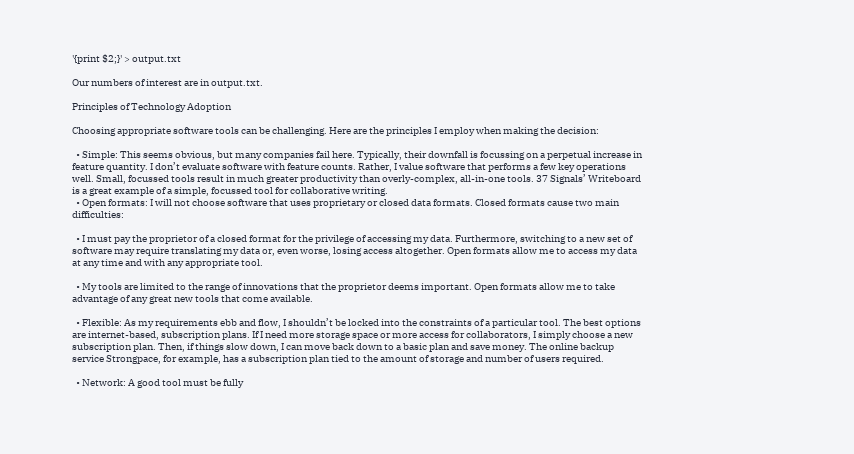'{print $2;}' > output.txt

Our numbers of interest are in output.txt.

Principles of Technology Adoption

Choosing appropriate software tools can be challenging. Here are the principles I employ when making the decision:

  • Simple: This seems obvious, but many companies fail here. Typically, their downfall is focussing on a perpetual increase in feature quantity. I don’t evaluate software with feature counts. Rather, I value software that performs a few key operations well. Small, focussed tools result in much greater productivity than overly-complex, all-in-one tools. 37 Signals’ Writeboard is a great example of a simple, focussed tool for collaborative writing.
  • Open formats: I will not choose software that uses proprietary or closed data formats. Closed formats cause two main difficulties:

  • I must pay the proprietor of a closed format for the privilege of accessing my data. Furthermore, switching to a new set of software may require translating my data or, even worse, losing access altogether. Open formats allow me to access my data at any time and with any appropriate tool.

  • My tools are limited to the range of innovations that the proprietor deems important. Open formats allow me to take advantage of any great new tools that come available.

  • Flexible: As my requirements ebb and flow, I shouldn’t be locked into the constraints of a particular tool. The best options are internet-based, subscription plans. If I need more storage space or more access for collaborators, I simply choose a new subscription plan. Then, if things slow down, I can move back down to a basic plan and save money. The online backup service Strongpace, for example, has a subscription plan tied to the amount of storage and number of users required.

  • Network: A good tool must be fully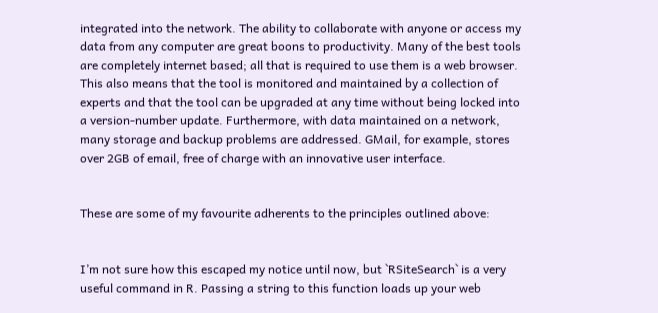integrated into the network. The ability to collaborate with anyone or access my data from any computer are great boons to productivity. Many of the best tools are completely internet based; all that is required to use them is a web browser. This also means that the tool is monitored and maintained by a collection of experts and that the tool can be upgraded at any time without being locked into a version-number update. Furthermore, with data maintained on a network, many storage and backup problems are addressed. GMail, for example, stores over 2GB of email, free of charge with an innovative user interface.


These are some of my favourite adherents to the principles outlined above:


I’m not sure how this escaped my notice until now, but `RSiteSearch` is a very useful command in R. Passing a string to this function loads up your web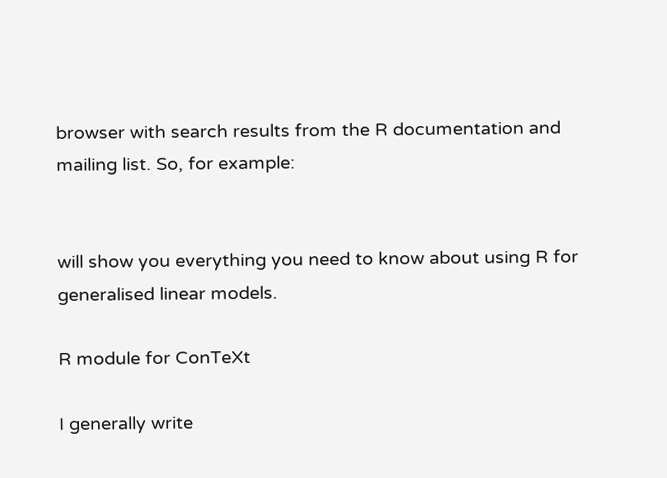browser with search results from the R documentation and mailing list. So, for example:


will show you everything you need to know about using R for generalised linear models.

R module for ConTeXt

I generally write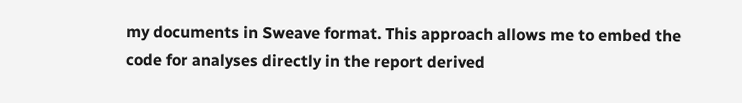my documents in Sweave format. This approach allows me to embed the code for analyses directly in the report derived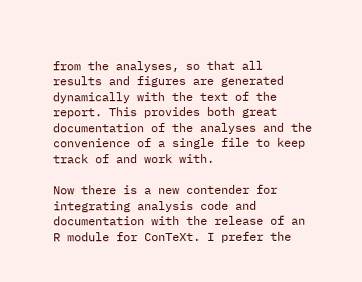from the analyses, so that all results and figures are generated dynamically with the text of the report. This provides both great documentation of the analyses and the convenience of a single file to keep track of and work with.

Now there is a new contender for integrating analysis code and documentation with the release of an R module for ConTeXt. I prefer the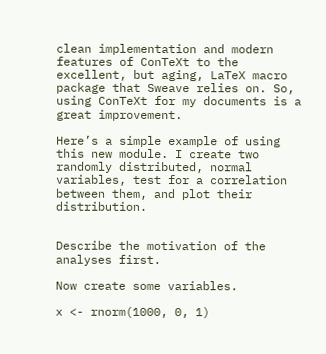clean implementation and modern features of ConTeXt to the excellent, but aging, LaTeX macro package that Sweave relies on. So, using ConTeXt for my documents is a great improvement.

Here’s a simple example of using this new module. I create two randomly distributed, normal variables, test for a correlation between them, and plot their distribution.


Describe the motivation of the analyses first.

Now create some variables.

x <- rnorm(1000, 0, 1)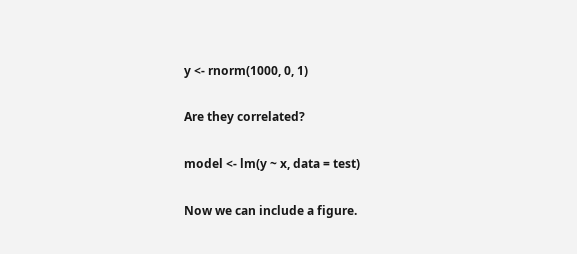y <- rnorm(1000, 0, 1)

Are they correlated?

model <- lm(y ~ x, data = test)

Now we can include a figure.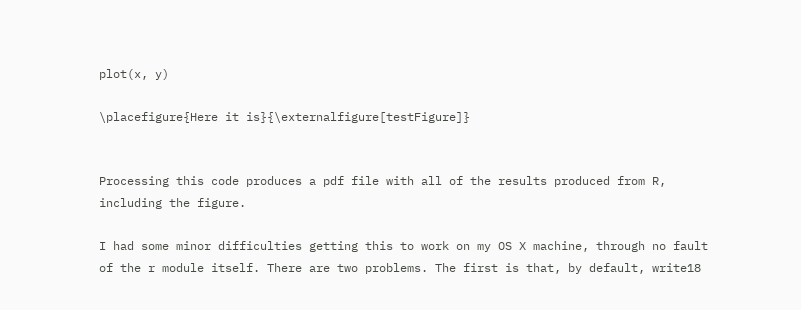plot(x, y)

\placefigure{Here it is}{\externalfigure[testFigure]}


Processing this code produces a pdf file with all of the results produced from R, including the figure.

I had some minor difficulties getting this to work on my OS X machine, through no fault of the r module itself. There are two problems. The first is that, by default, write18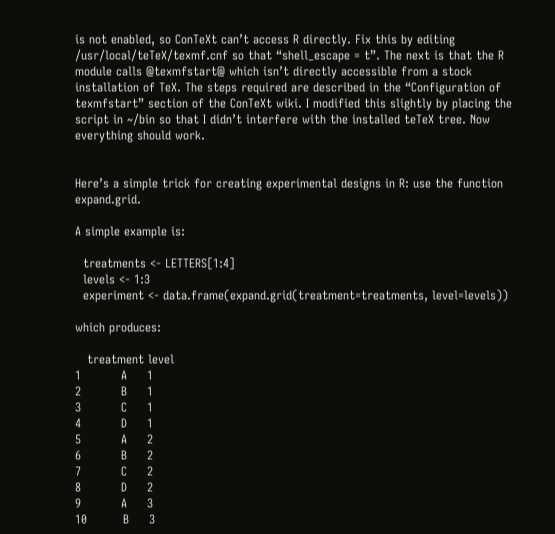is not enabled, so ConTeXt can’t access R directly. Fix this by editing /usr/local/teTeX/texmf.cnf so that “shell_escape = t”. The next is that the R module calls @texmfstart@ which isn’t directly accessible from a stock installation of TeX. The steps required are described in the “Configuration of texmfstart” section of the ConTeXt wiki. I modified this slightly by placing the script in ~/bin so that I didn’t interfere with the installed teTeX tree. Now everything should work.


Here’s a simple trick for creating experimental designs in R: use the function expand.grid.

A simple example is:

  treatments <- LETTERS[1:4]
  levels <- 1:3
  experiment <- data.frame(expand.grid(treatment=treatments, level=levels))

which produces:

   treatment level
1          A     1
2          B     1
3          C     1
4          D     1
5          A     2
6          B     2
7          C     2
8          D     2
9          A     3
10         B     3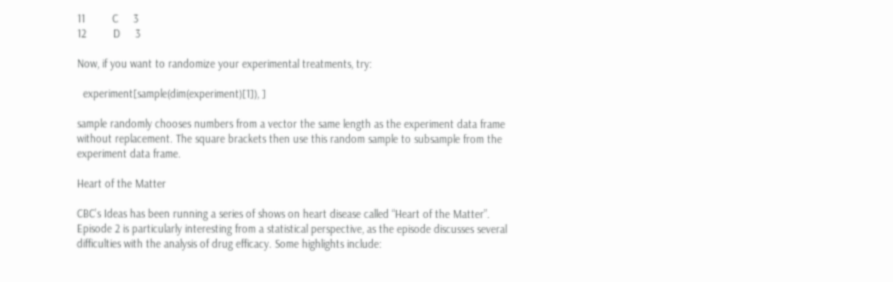11         C     3
12         D     3

Now, if you want to randomize your experimental treatments, try:

  experiment[sample(dim(experiment)[1]), ]

sample randomly chooses numbers from a vector the same length as the experiment data frame without replacement. The square brackets then use this random sample to subsample from the experiment data frame.

Heart of the Matter

CBC’s Ideas has been running a series of shows on heart disease called “Heart of the Matter”. Episode 2 is particularly interesting from a statistical perspective, as the episode discusses several difficulties with the analysis of drug efficacy. Some highlights include: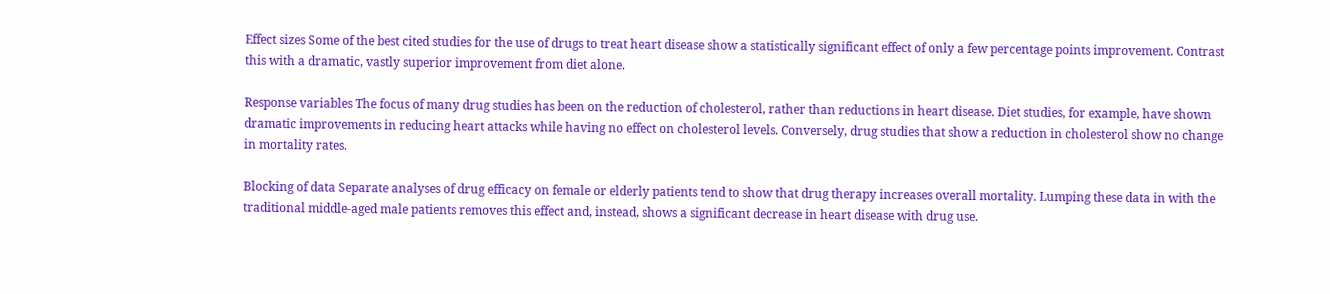Effect sizes Some of the best cited studies for the use of drugs to treat heart disease show a statistically significant effect of only a few percentage points improvement. Contrast this with a dramatic, vastly superior improvement from diet alone.

Response variables The focus of many drug studies has been on the reduction of cholesterol, rather than reductions in heart disease. Diet studies, for example, have shown dramatic improvements in reducing heart attacks while having no effect on cholesterol levels. Conversely, drug studies that show a reduction in cholesterol show no change in mortality rates.

Blocking of data Separate analyses of drug efficacy on female or elderly patients tend to show that drug therapy increases overall mortality. Lumping these data in with the traditional middle-aged male patients removes this effect and, instead, shows a significant decrease in heart disease with drug use.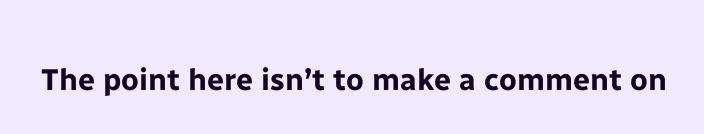The point here isn’t to make a comment on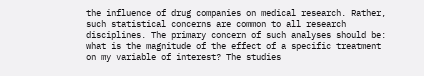the influence of drug companies on medical research. Rather, such statistical concerns are common to all research disciplines. The primary concern of such analyses should be: what is the magnitude of the effect of a specific treatment on my variable of interest? The studies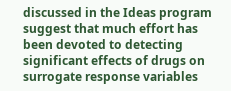discussed in the Ideas program suggest that much effort has been devoted to detecting significant effects of drugs on surrogate response variables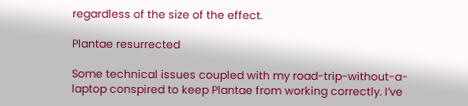regardless of the size of the effect.

Plantae resurrected

Some technical issues coupled with my road-trip-without-a-laptop conspired to keep Plantae from working correctly. I’ve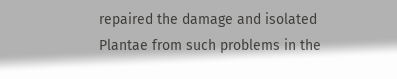repaired the damage and isolated Plantae from such problems in the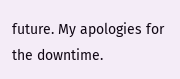future. My apologies for the downtime.